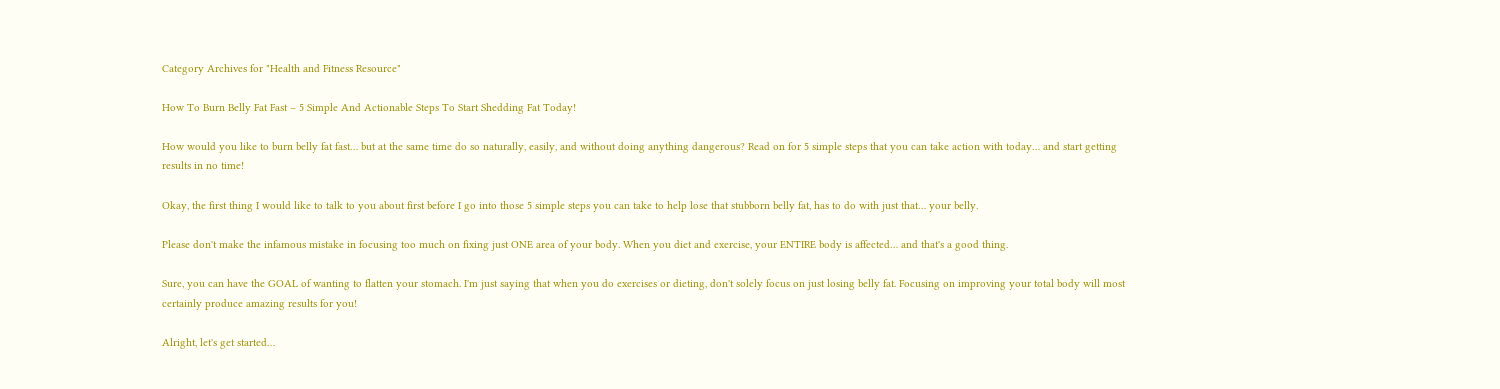Category Archives for "Health and Fitness Resource"

How To Burn Belly Fat Fast – 5 Simple And Actionable Steps To Start Shedding Fat Today!

How would you like to burn belly fat fast… but at the same time do so naturally, easily, and without doing anything dangerous? Read on for 5 simple steps that you can take action with today… and start getting results in no time!

Okay, the first thing I would like to talk to you about first before I go into those 5 simple steps you can take to help lose that stubborn belly fat, has to do with just that… your belly.

Please don't make the infamous mistake in focusing too much on fixing just ONE area of your body. When you diet and exercise, your ENTIRE body is affected… and that's a good thing.

Sure, you can have the GOAL of wanting to flatten your stomach. I'm just saying that when you do exercises or dieting, don't solely focus on just losing belly fat. Focusing on improving your total body will most certainly produce amazing results for you!

Alright, let's get started…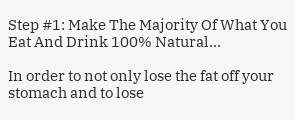Step #1: Make The Majority Of What You Eat And Drink 100% Natural…

In order to not only lose the fat off your stomach and to lose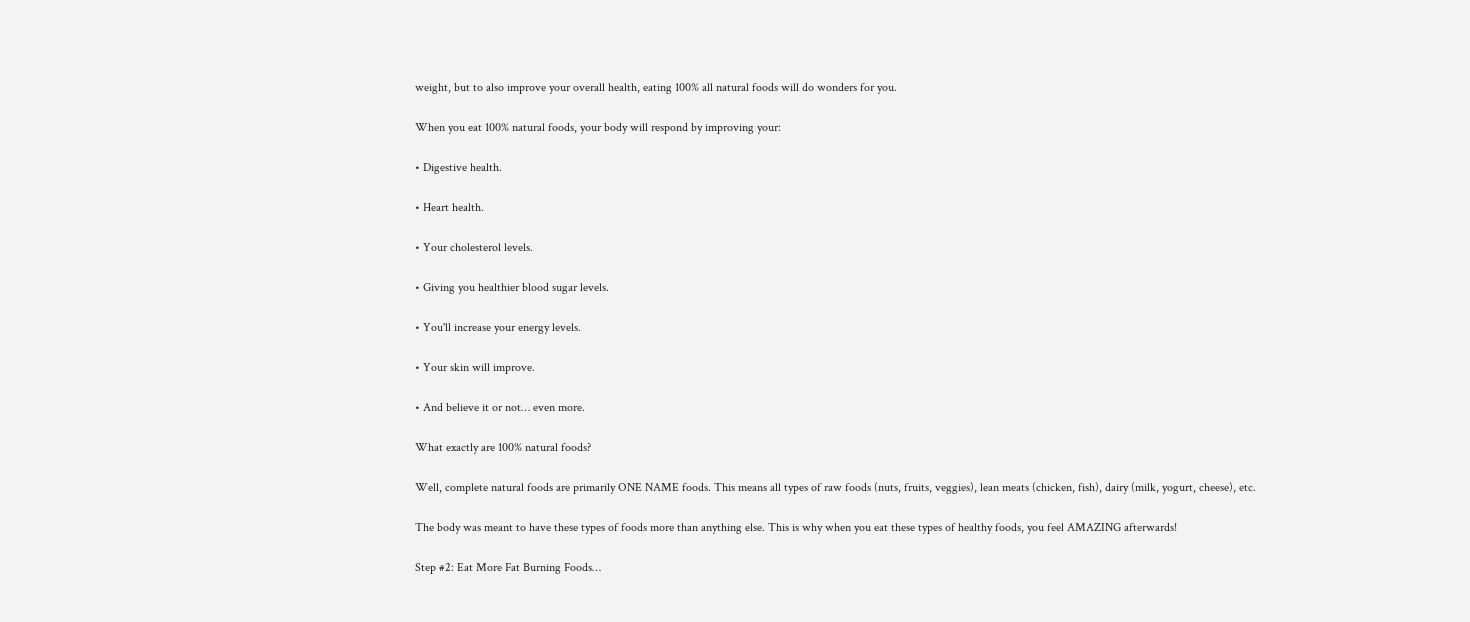weight, but to also improve your overall health, eating 100% all natural foods will do wonders for you.

When you eat 100% natural foods, your body will respond by improving your:

• Digestive health.

• Heart health.

• Your cholesterol levels.

• Giving you healthier blood sugar levels.

• You'll increase your energy levels.

• Your skin will improve.

• And believe it or not… even more.

What exactly are 100% natural foods?

Well, complete natural foods are primarily ONE NAME foods. This means all types of raw foods (nuts, fruits, veggies), lean meats (chicken, fish), dairy (milk, yogurt, cheese), etc.

The body was meant to have these types of foods more than anything else. This is why when you eat these types of healthy foods, you feel AMAZING afterwards!

Step #2: Eat More Fat Burning Foods…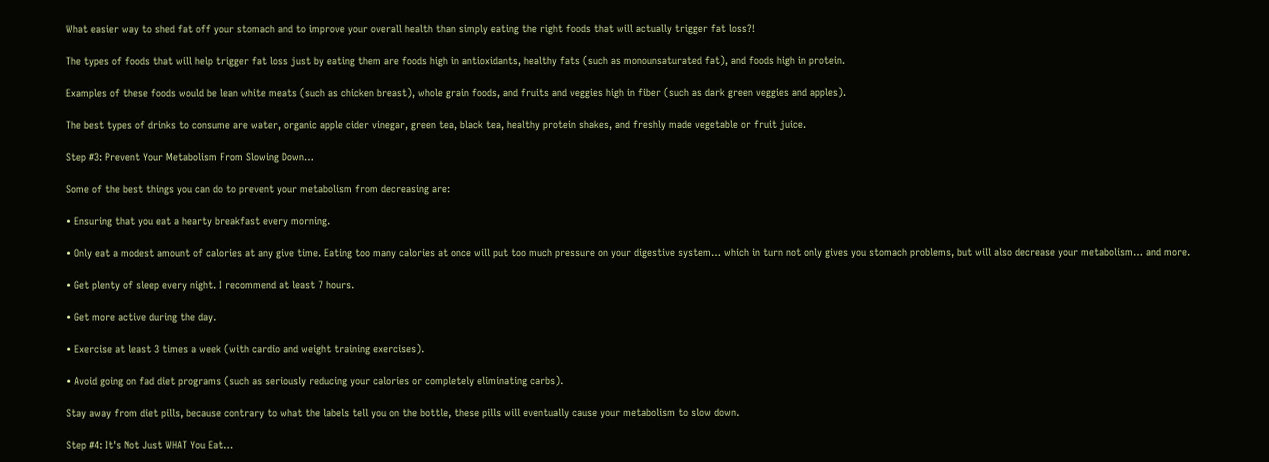What easier way to shed fat off your stomach and to improve your overall health than simply eating the right foods that will actually trigger fat loss?!

The types of foods that will help trigger fat loss just by eating them are foods high in antioxidants, healthy fats (such as monounsaturated fat), and foods high in protein.

Examples of these foods would be lean white meats (such as chicken breast), whole grain foods, and fruits and veggies high in fiber (such as dark green veggies and apples).

The best types of drinks to consume are water, organic apple cider vinegar, green tea, black tea, healthy protein shakes, and freshly made vegetable or fruit juice.

Step #3: Prevent Your Metabolism From Slowing Down…

Some of the best things you can do to prevent your metabolism from decreasing are:

• Ensuring that you eat a hearty breakfast every morning.

• Only eat a modest amount of calories at any give time. Eating too many calories at once will put too much pressure on your digestive system… which in turn not only gives you stomach problems, but will also decrease your metabolism… and more.

• Get plenty of sleep every night. I recommend at least 7 hours.

• Get more active during the day.

• Exercise at least 3 times a week (with cardio and weight training exercises).

• Avoid going on fad diet programs (such as seriously reducing your calories or completely eliminating carbs).

Stay away from diet pills, because contrary to what the labels tell you on the bottle, these pills will eventually cause your metabolism to slow down.

Step #4: It's Not Just WHAT You Eat…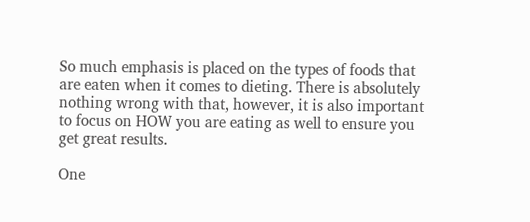So much emphasis is placed on the types of foods that are eaten when it comes to dieting. There is absolutely nothing wrong with that, however, it is also important to focus on HOW you are eating as well to ensure you get great results.

One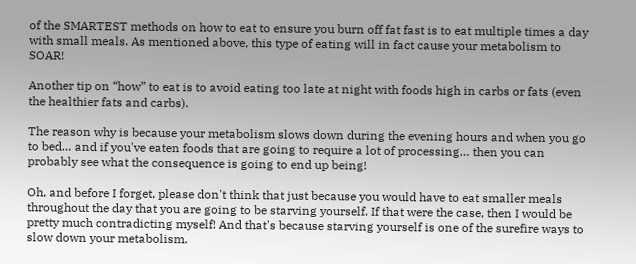of the SMARTEST methods on how to eat to ensure you burn off fat fast is to eat multiple times a day with small meals. As mentioned above, this type of eating will in fact cause your metabolism to SOAR!

Another tip on “how” to eat is to avoid eating too late at night with foods high in carbs or fats (even the healthier fats and carbs).

The reason why is because your metabolism slows down during the evening hours and when you go to bed… and if you've eaten foods that are going to require a lot of processing… then you can probably see what the consequence is going to end up being!

Oh, and before I forget, please don't think that just because you would have to eat smaller meals throughout the day that you are going to be starving yourself. If that were the case, then I would be pretty much contradicting myself! And that's because starving yourself is one of the surefire ways to slow down your metabolism.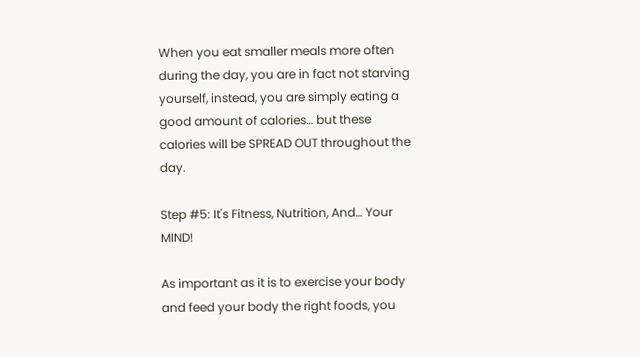When you eat smaller meals more often during the day, you are in fact not starving yourself, instead, you are simply eating a good amount of calories… but these calories will be SPREAD OUT throughout the day.

Step #5: It's Fitness, Nutrition, And… Your MIND!

As important as it is to exercise your body and feed your body the right foods, you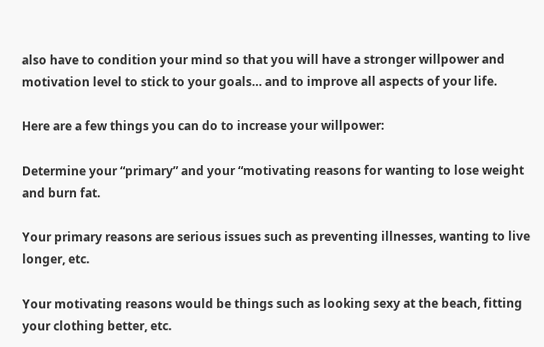also have to condition your mind so that you will have a stronger willpower and motivation level to stick to your goals… and to improve all aspects of your life.

Here are a few things you can do to increase your willpower:

Determine your “primary” and your “motivating reasons for wanting to lose weight and burn fat.

Your primary reasons are serious issues such as preventing illnesses, wanting to live longer, etc.

Your motivating reasons would be things such as looking sexy at the beach, fitting your clothing better, etc.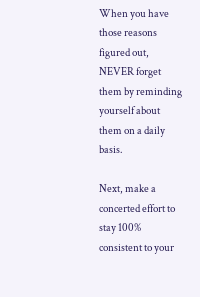When you have those reasons figured out, NEVER forget them by reminding yourself about them on a daily basis.

Next, make a concerted effort to stay 100% consistent to your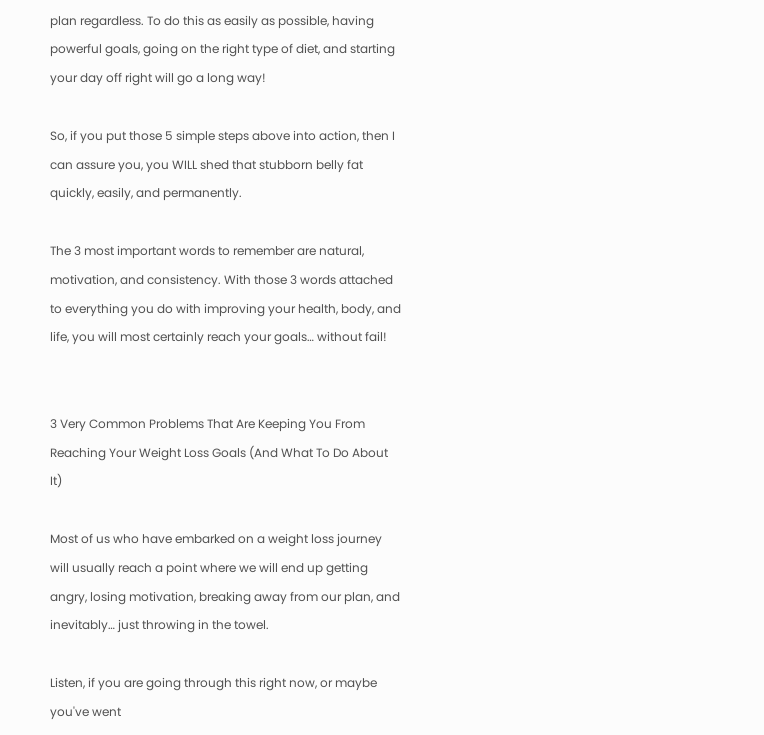plan regardless. To do this as easily as possible, having powerful goals, going on the right type of diet, and starting your day off right will go a long way!

So, if you put those 5 simple steps above into action, then I can assure you, you WILL shed that stubborn belly fat quickly, easily, and permanently.

The 3 most important words to remember are natural, motivation, and consistency. With those 3 words attached to everything you do with improving your health, body, and life, you will most certainly reach your goals… without fail!


3 Very Common Problems That Are Keeping You From Reaching Your Weight Loss Goals (And What To Do About It)

Most of us who have embarked on a weight loss journey will usually reach a point where we will end up getting angry, losing motivation, breaking away from our plan, and inevitably… just throwing in the towel.

Listen, if you are going through this right now, or maybe you've went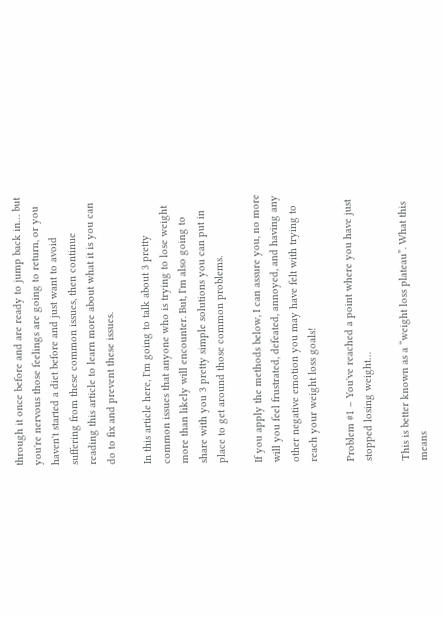through it once before and are ready to jump back in… but you're nervous those feelings are going to return, or you haven't started a diet before and just want to avoid suffering from these common issues, then continue reading this article to learn more about what it is you can do to fix and prevent these issues.

In this article here, I'm going to talk about 3 pretty common issues that anyone who is trying to lose weight more than likely will encounter. But, I'm also going to share with you 3 pretty simple solutions you can put in place to get around those common problems.

If you apply the methods below, I can assure you, no more will you feel frustrated, defeated, annoyed, and having any other negative emotion you may have felt with trying to reach your weight loss goals!

Problem #1 – You've reached a point where you have just stopped losing weight…

This is better known as a “weight loss plateau”. What this means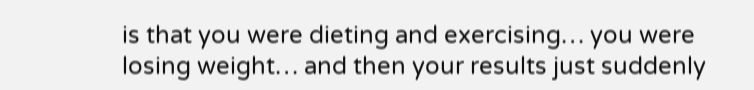is that you were dieting and exercising… you were losing weight… and then your results just suddenly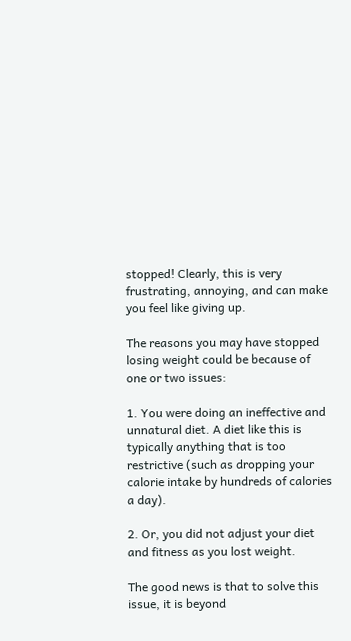stopped! Clearly, this is very frustrating, annoying, and can make you feel like giving up.

The reasons you may have stopped losing weight could be because of one or two issues:

1. You were doing an ineffective and unnatural diet. A diet like this is typically anything that is too restrictive (such as dropping your calorie intake by hundreds of calories a day).

2. Or, you did not adjust your diet and fitness as you lost weight.

The good news is that to solve this issue, it is beyond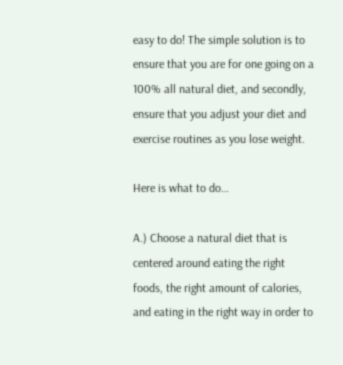easy to do! The simple solution is to ensure that you are for one going on a 100% all natural diet, and secondly, ensure that you adjust your diet and exercise routines as you lose weight.

Here is what to do…

A.) Choose a natural diet that is centered around eating the right foods, the right amount of calories, and eating in the right way in order to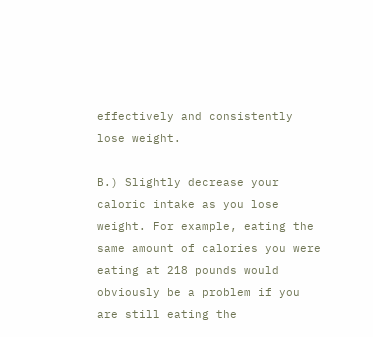effectively and consistently lose weight.

B.) Slightly decrease your caloric intake as you lose weight. For example, eating the same amount of calories you were eating at 218 pounds would obviously be a problem if you are still eating the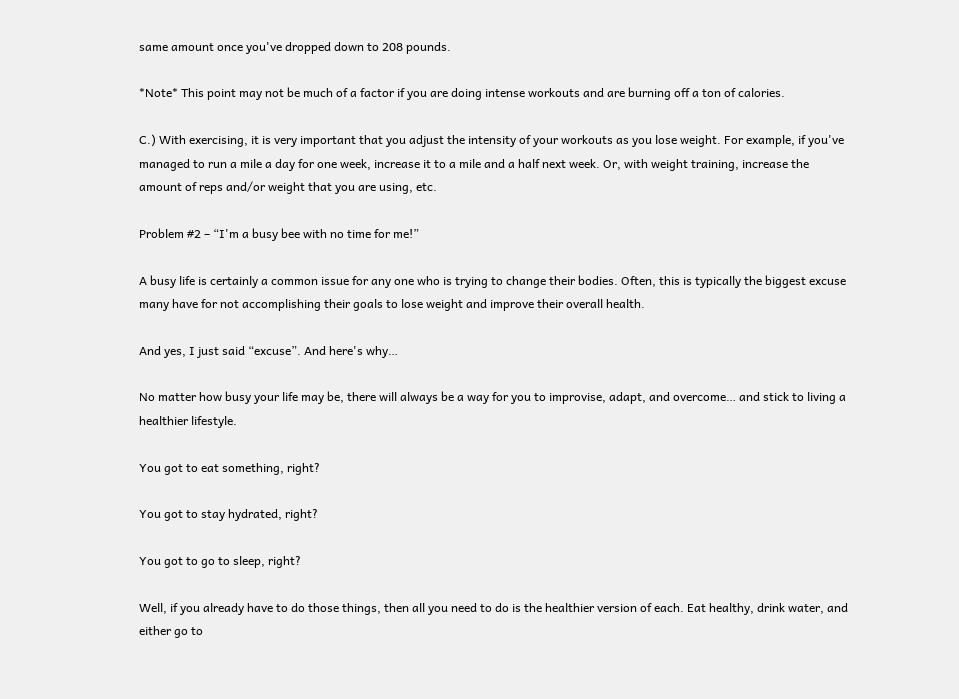same amount once you've dropped down to 208 pounds.

*Note* This point may not be much of a factor if you are doing intense workouts and are burning off a ton of calories.

C.) With exercising, it is very important that you adjust the intensity of your workouts as you lose weight. For example, if you've managed to run a mile a day for one week, increase it to a mile and a half next week. Or, with weight training, increase the amount of reps and/or weight that you are using, etc.

Problem #2 – “I'm a busy bee with no time for me!”

A busy life is certainly a common issue for any one who is trying to change their bodies. Often, this is typically the biggest excuse many have for not accomplishing their goals to lose weight and improve their overall health.

And yes, I just said “excuse”. And here's why…

No matter how busy your life may be, there will always be a way for you to improvise, adapt, and overcome… and stick to living a healthier lifestyle.

You got to eat something, right?

You got to stay hydrated, right?

You got to go to sleep, right?

Well, if you already have to do those things, then all you need to do is the healthier version of each. Eat healthy, drink water, and either go to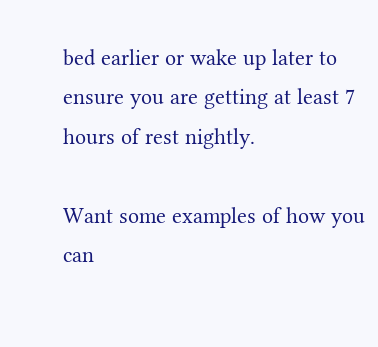bed earlier or wake up later to ensure you are getting at least 7 hours of rest nightly.

Want some examples of how you can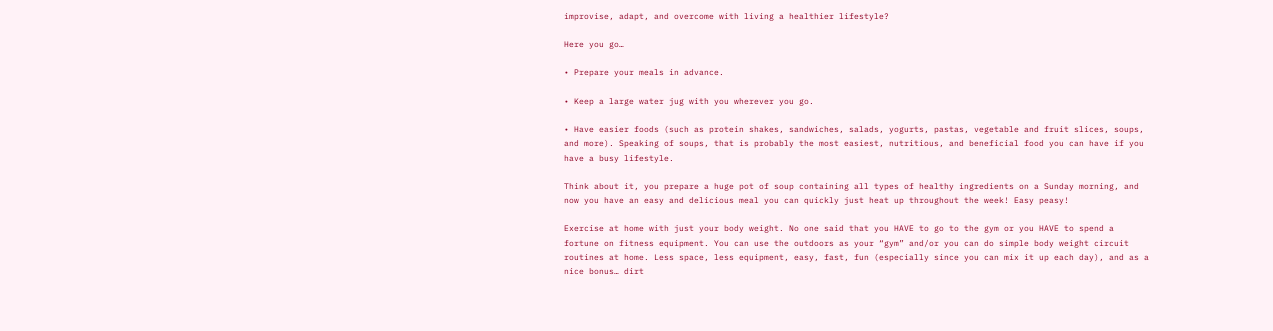improvise, adapt, and overcome with living a healthier lifestyle?

Here you go…

• Prepare your meals in advance.

• Keep a large water jug with you wherever you go.

• Have easier foods (such as protein shakes, sandwiches, salads, yogurts, pastas, vegetable and fruit slices, soups, and more). Speaking of soups, that is probably the most easiest, nutritious, and beneficial food you can have if you have a busy lifestyle.

Think about it, you prepare a huge pot of soup containing all types of healthy ingredients on a Sunday morning, and now you have an easy and delicious meal you can quickly just heat up throughout the week! Easy peasy!

Exercise at home with just your body weight. No one said that you HAVE to go to the gym or you HAVE to spend a fortune on fitness equipment. You can use the outdoors as your “gym” and/or you can do simple body weight circuit routines at home. Less space, less equipment, easy, fast, fun (especially since you can mix it up each day), and as a nice bonus… dirt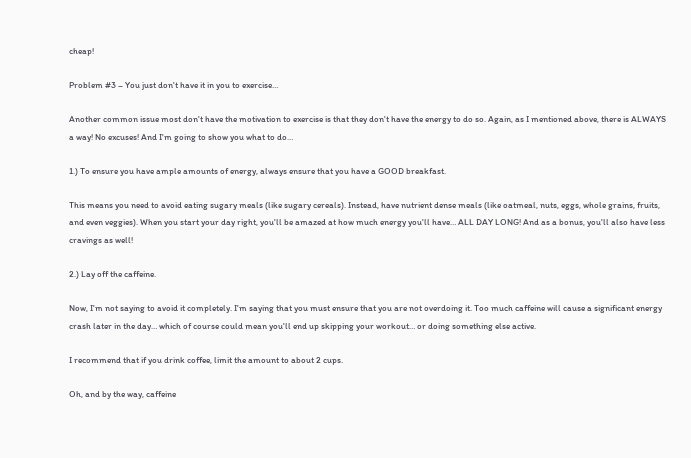cheap!

Problem #3 – You just don't have it in you to exercise…

Another common issue most don't have the motivation to exercise is that they don't have the energy to do so. Again, as I mentioned above, there is ALWAYS a way! No excuses! And I'm going to show you what to do…

1.) To ensure you have ample amounts of energy, always ensure that you have a GOOD breakfast.

This means you need to avoid eating sugary meals (like sugary cereals). Instead, have nutrient dense meals (like oatmeal, nuts, eggs, whole grains, fruits, and even veggies). When you start your day right, you'll be amazed at how much energy you'll have… ALL DAY LONG! And as a bonus, you'll also have less cravings as well!

2.) Lay off the caffeine.

Now, I'm not saying to avoid it completely. I'm saying that you must ensure that you are not overdoing it. Too much caffeine will cause a significant energy crash later in the day… which of course could mean you'll end up skipping your workout… or doing something else active.

I recommend that if you drink coffee, limit the amount to about 2 cups.

Oh, and by the way, caffeine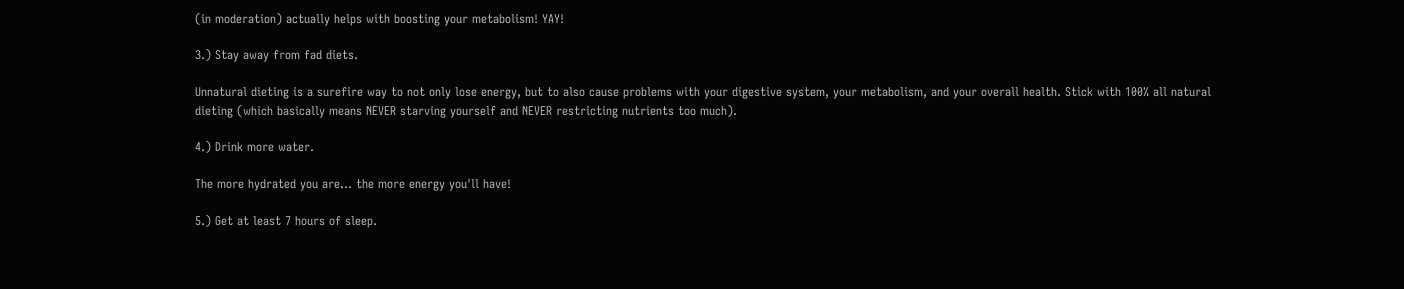(in moderation) actually helps with boosting your metabolism! YAY!

3.) Stay away from fad diets.

Unnatural dieting is a surefire way to not only lose energy, but to also cause problems with your digestive system, your metabolism, and your overall health. Stick with 100% all natural dieting (which basically means NEVER starving yourself and NEVER restricting nutrients too much).

4.) Drink more water.

The more hydrated you are… the more energy you'll have!

5.) Get at least 7 hours of sleep.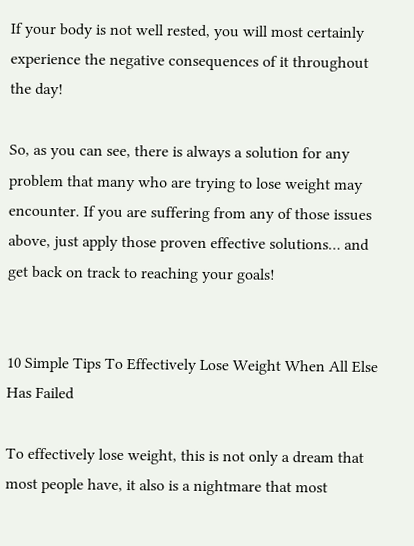If your body is not well rested, you will most certainly experience the negative consequences of it throughout the day!

So, as you can see, there is always a solution for any problem that many who are trying to lose weight may encounter. If you are suffering from any of those issues above, just apply those proven effective solutions… and get back on track to reaching your goals!


10 Simple Tips To Effectively Lose Weight When All Else Has Failed

To effectively lose weight, this is not only a dream that most people have, it also is a nightmare that most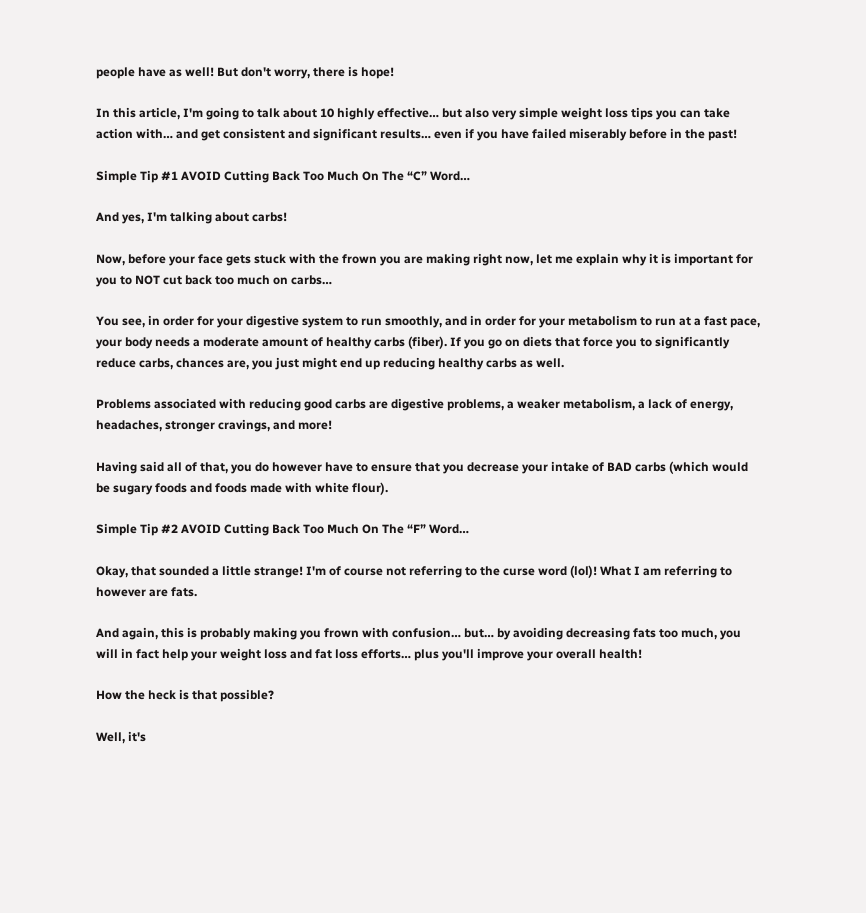people have as well! But don't worry, there is hope!

In this article, I'm going to talk about 10 highly effective… but also very simple weight loss tips you can take action with… and get consistent and significant results… even if you have failed miserably before in the past!

Simple Tip #1 AVOID Cutting Back Too Much On The “C” Word…

And yes, I'm talking about carbs!

Now, before your face gets stuck with the frown you are making right now, let me explain why it is important for you to NOT cut back too much on carbs…

You see, in order for your digestive system to run smoothly, and in order for your metabolism to run at a fast pace, your body needs a moderate amount of healthy carbs (fiber). If you go on diets that force you to significantly reduce carbs, chances are, you just might end up reducing healthy carbs as well.

Problems associated with reducing good carbs are digestive problems, a weaker metabolism, a lack of energy, headaches, stronger cravings, and more!

Having said all of that, you do however have to ensure that you decrease your intake of BAD carbs (which would be sugary foods and foods made with white flour).

Simple Tip #2 AVOID Cutting Back Too Much On The “F” Word…

Okay, that sounded a little strange! I'm of course not referring to the curse word (lol)! What I am referring to however are fats.

And again, this is probably making you frown with confusion… but… by avoiding decreasing fats too much, you will in fact help your weight loss and fat loss efforts… plus you'll improve your overall health!

How the heck is that possible?

Well, it's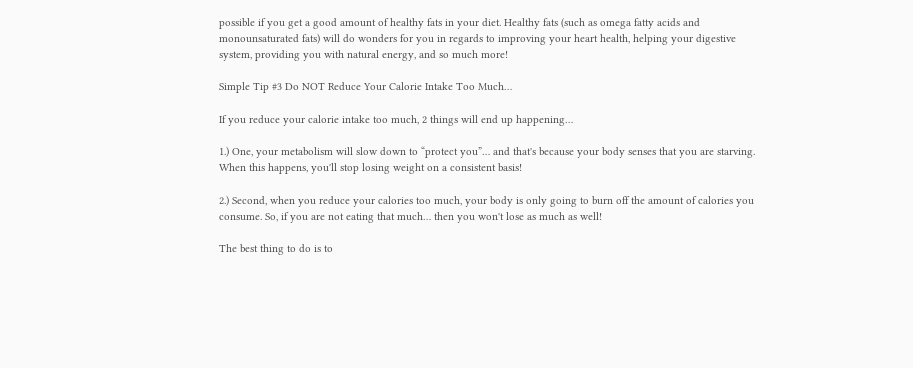possible if you get a good amount of healthy fats in your diet. Healthy fats (such as omega fatty acids and monounsaturated fats) will do wonders for you in regards to improving your heart health, helping your digestive system, providing you with natural energy, and so much more!

Simple Tip #3 Do NOT Reduce Your Calorie Intake Too Much…

If you reduce your calorie intake too much, 2 things will end up happening…

1.) One, your metabolism will slow down to “protect you”… and that's because your body senses that you are starving. When this happens, you'll stop losing weight on a consistent basis!

2.) Second, when you reduce your calories too much, your body is only going to burn off the amount of calories you consume. So, if you are not eating that much… then you won't lose as much as well!

The best thing to do is to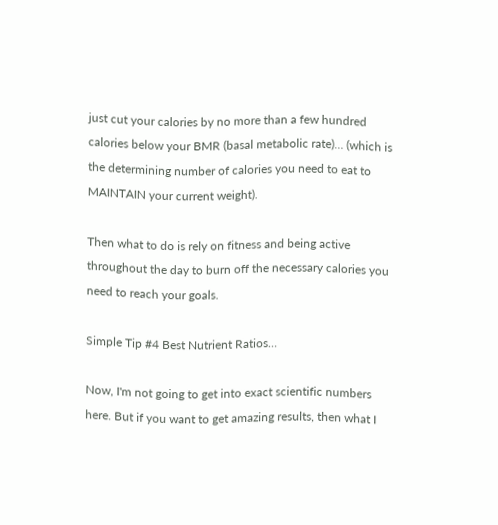just cut your calories by no more than a few hundred calories below your BMR (basal metabolic rate)… (which is the determining number of calories you need to eat to MAINTAIN your current weight).

Then what to do is rely on fitness and being active throughout the day to burn off the necessary calories you need to reach your goals.

Simple Tip #4 Best Nutrient Ratios…

Now, I'm not going to get into exact scientific numbers here. But if you want to get amazing results, then what I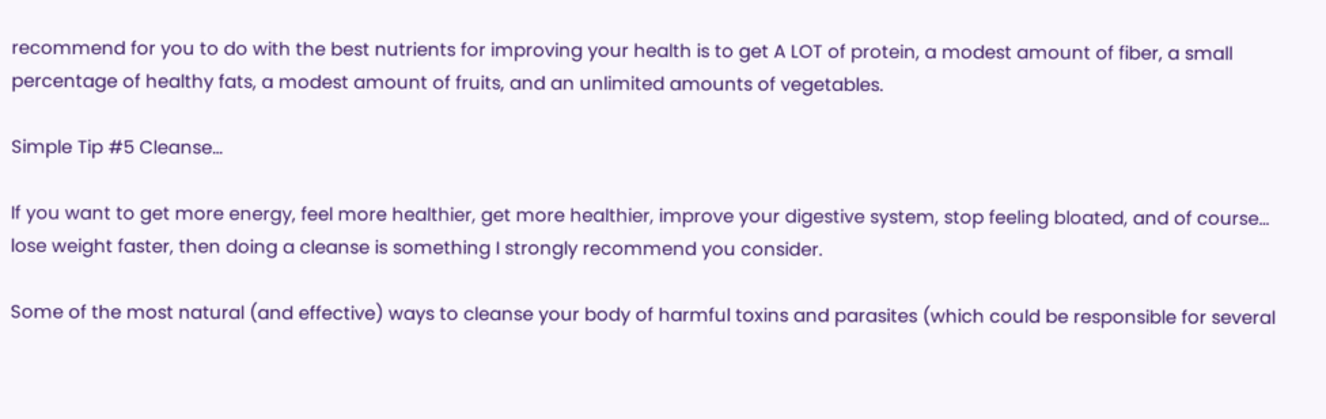recommend for you to do with the best nutrients for improving your health is to get A LOT of protein, a modest amount of fiber, a small percentage of healthy fats, a modest amount of fruits, and an unlimited amounts of vegetables.

Simple Tip #5 Cleanse…

If you want to get more energy, feel more healthier, get more healthier, improve your digestive system, stop feeling bloated, and of course… lose weight faster, then doing a cleanse is something I strongly recommend you consider.

Some of the most natural (and effective) ways to cleanse your body of harmful toxins and parasites (which could be responsible for several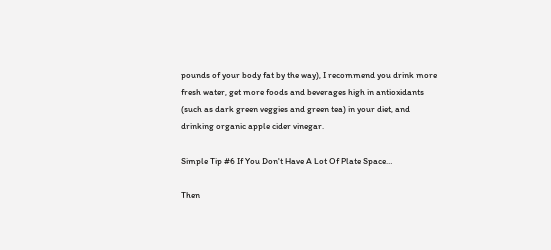pounds of your body fat by the way), I recommend you drink more fresh water, get more foods and beverages high in antioxidants (such as dark green veggies and green tea) in your diet, and drinking organic apple cider vinegar.

Simple Tip #6 If You Don't Have A Lot Of Plate Space…

Then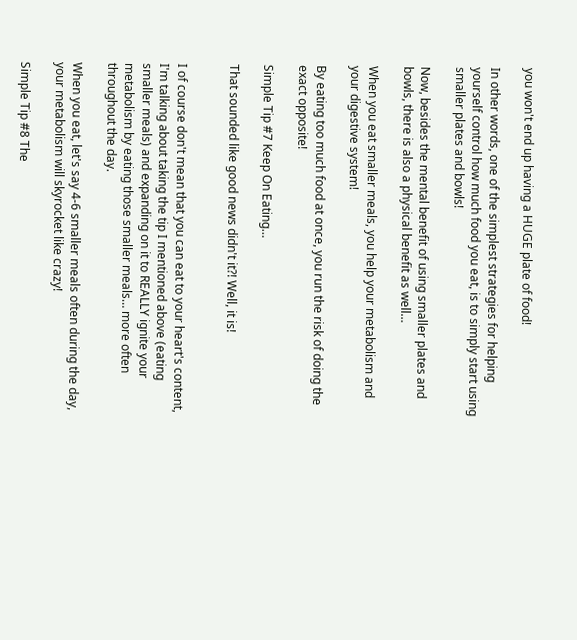you won't end up having a HUGE plate of food!

In other words, one of the simplest strategies for helping yourself control how much food you eat, is to simply start using smaller plates and bowls!

Now, besides the mental benefit of using smaller plates and bowls, there is also a physical benefit as well…

When you eat smaller meals, you help your metabolism and your digestive system!

By eating too much food at once, you run the risk of doing the exact opposite!

Simple Tip #7 Keep On Eating…

That sounded like good news didn't it?! Well, it is!


I of course don't mean that you can eat to your heart's content, I'm talking about taking the tip I mentioned above (eating smaller meals) and expanding on it to REALLY ignite your metabolism by eating those smaller meals… more often throughout the day.

When you eat, let's say 4-6 smaller meals often during the day, your metabolism will skyrocket like crazy!

Simple Tip #8 The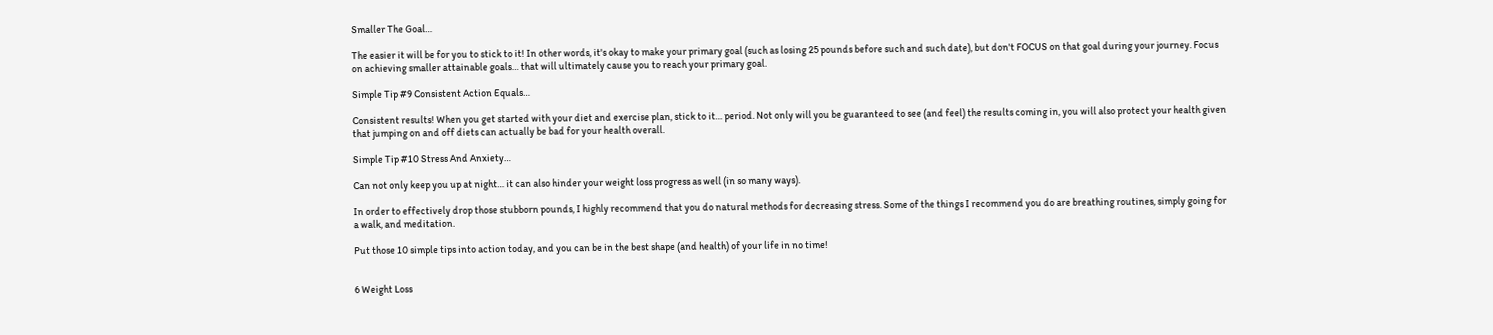Smaller The Goal…

The easier it will be for you to stick to it! In other words, it's okay to make your primary goal (such as losing 25 pounds before such and such date), but don't FOCUS on that goal during your journey. Focus on achieving smaller attainable goals… that will ultimately cause you to reach your primary goal.

Simple Tip #9 Consistent Action Equals…

Consistent results! When you get started with your diet and exercise plan, stick to it… period. Not only will you be guaranteed to see (and feel) the results coming in, you will also protect your health given that jumping on and off diets can actually be bad for your health overall.

Simple Tip #10 Stress And Anxiety…

Can not only keep you up at night… it can also hinder your weight loss progress as well (in so many ways).

In order to effectively drop those stubborn pounds, I highly recommend that you do natural methods for decreasing stress. Some of the things I recommend you do are breathing routines, simply going for a walk, and meditation.

Put those 10 simple tips into action today, and you can be in the best shape (and health) of your life in no time!


6 Weight Loss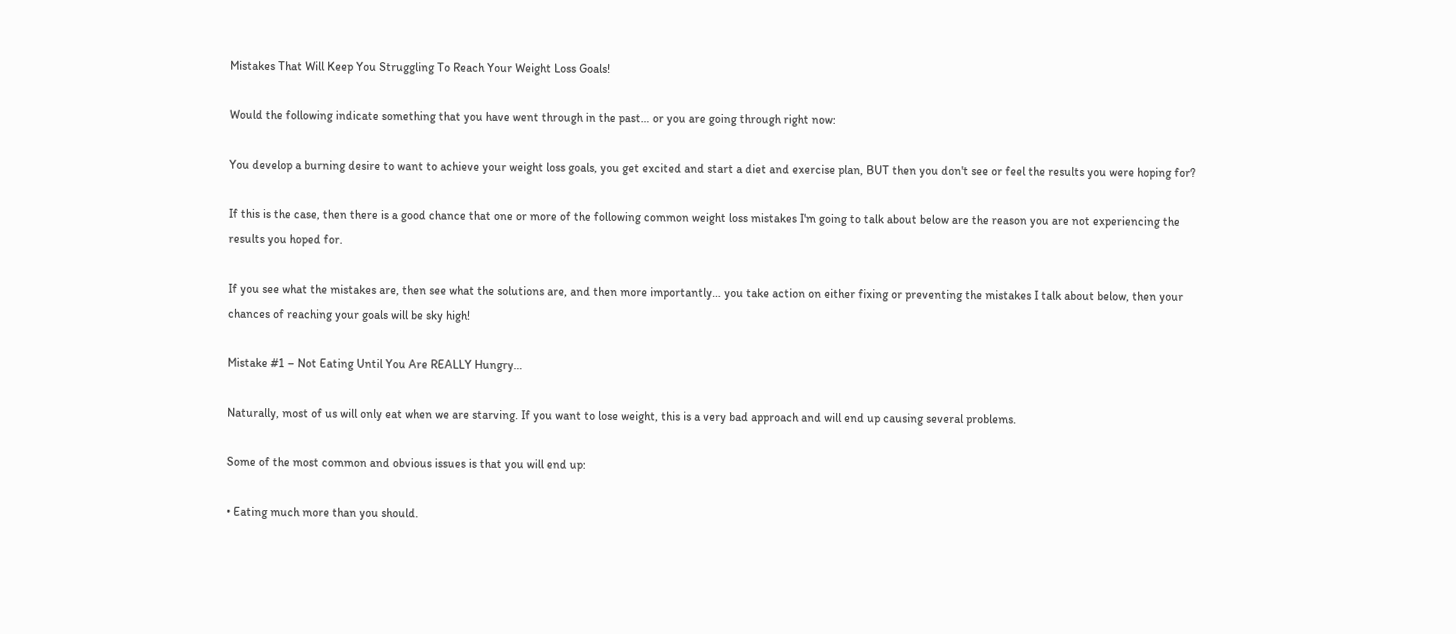Mistakes That Will Keep You Struggling To Reach Your Weight Loss Goals!

Would the following indicate something that you have went through in the past… or you are going through right now:

You develop a burning desire to want to achieve your weight loss goals, you get excited and start a diet and exercise plan, BUT then you don't see or feel the results you were hoping for?

If this is the case, then there is a good chance that one or more of the following common weight loss mistakes I'm going to talk about below are the reason you are not experiencing the results you hoped for.

If you see what the mistakes are, then see what the solutions are, and then more importantly… you take action on either fixing or preventing the mistakes I talk about below, then your chances of reaching your goals will be sky high!

Mistake #1 – Not Eating Until You Are REALLY Hungry…

Naturally, most of us will only eat when we are starving. If you want to lose weight, this is a very bad approach and will end up causing several problems.

Some of the most common and obvious issues is that you will end up:

• Eating much more than you should.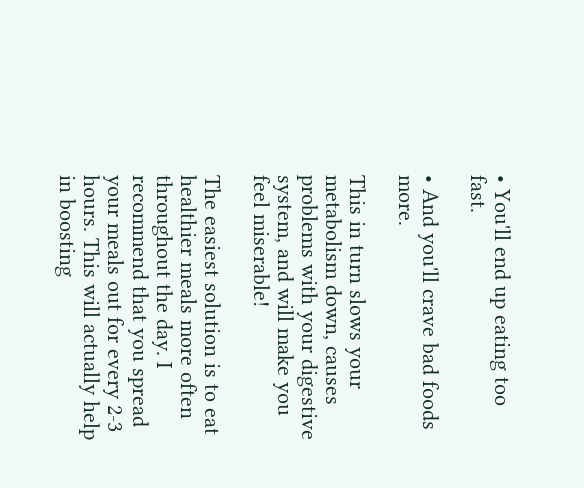• You'll end up eating too fast.

• And you'll crave bad foods more.

This in turn slows your metabolism down, causes problems with your digestive system, and will make you feel miserable!

The easiest solution is to eat healthier meals more often throughout the day. I recommend that you spread your meals out for every 2-3 hours. This will actually help in boosting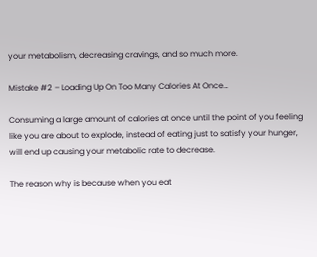your metabolism, decreasing cravings, and so much more.

Mistake #2 – Loading Up On Too Many Calories At Once…

Consuming a large amount of calories at once until the point of you feeling like you are about to explode, instead of eating just to satisfy your hunger, will end up causing your metabolic rate to decrease.

The reason why is because when you eat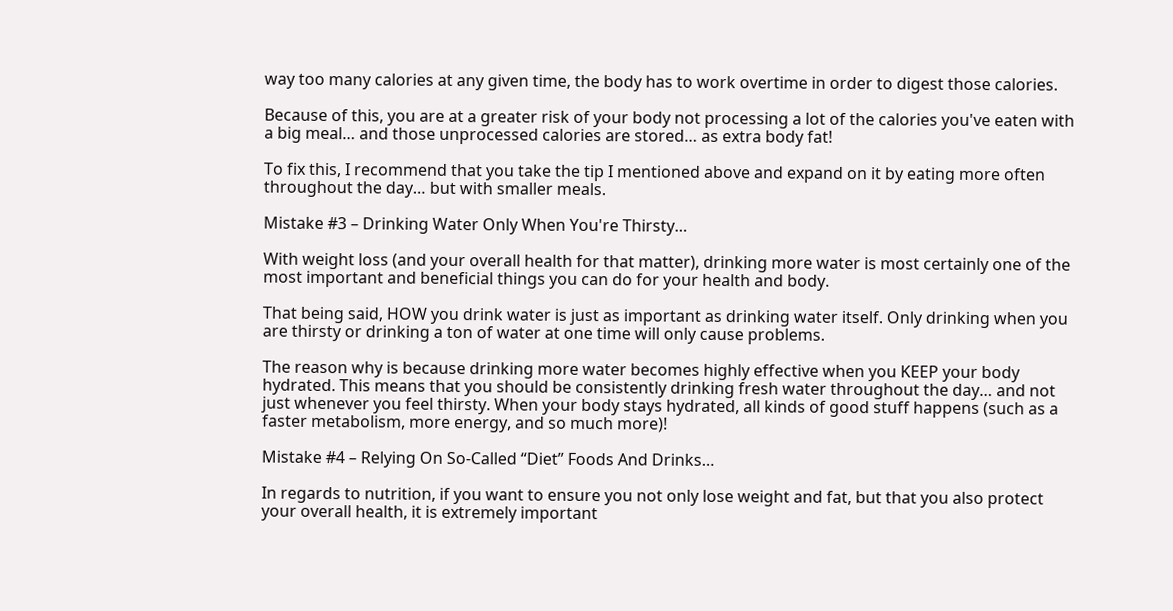way too many calories at any given time, the body has to work overtime in order to digest those calories.

Because of this, you are at a greater risk of your body not processing a lot of the calories you've eaten with a big meal… and those unprocessed calories are stored… as extra body fat!

To fix this, I recommend that you take the tip I mentioned above and expand on it by eating more often throughout the day… but with smaller meals.

Mistake #3 – Drinking Water Only When You're Thirsty…

With weight loss (and your overall health for that matter), drinking more water is most certainly one of the most important and beneficial things you can do for your health and body.

That being said, HOW you drink water is just as important as drinking water itself. Only drinking when you are thirsty or drinking a ton of water at one time will only cause problems.

The reason why is because drinking more water becomes highly effective when you KEEP your body hydrated. This means that you should be consistently drinking fresh water throughout the day… and not just whenever you feel thirsty. When your body stays hydrated, all kinds of good stuff happens (such as a faster metabolism, more energy, and so much more)!

Mistake #4 – Relying On So-Called “Diet” Foods And Drinks…

In regards to nutrition, if you want to ensure you not only lose weight and fat, but that you also protect your overall health, it is extremely important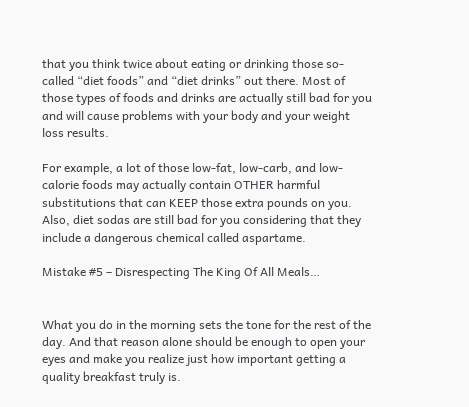that you think twice about eating or drinking those so-called “diet foods” and “diet drinks” out there. Most of those types of foods and drinks are actually still bad for you and will cause problems with your body and your weight loss results.

For example, a lot of those low-fat, low-carb, and low-calorie foods may actually contain OTHER harmful substitutions that can KEEP those extra pounds on you. Also, diet sodas are still bad for you considering that they include a dangerous chemical called aspartame.

Mistake #5 – Disrespecting The King Of All Meals…


What you do in the morning sets the tone for the rest of the day. And that reason alone should be enough to open your eyes and make you realize just how important getting a quality breakfast truly is.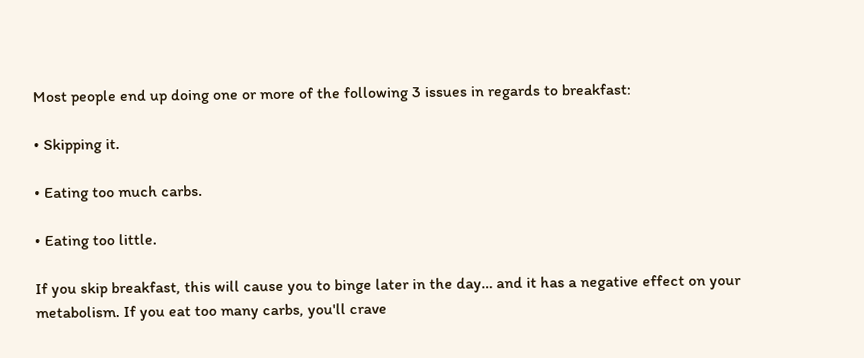Most people end up doing one or more of the following 3 issues in regards to breakfast:

• Skipping it.

• Eating too much carbs.

• Eating too little.

If you skip breakfast, this will cause you to binge later in the day… and it has a negative effect on your metabolism. If you eat too many carbs, you'll crave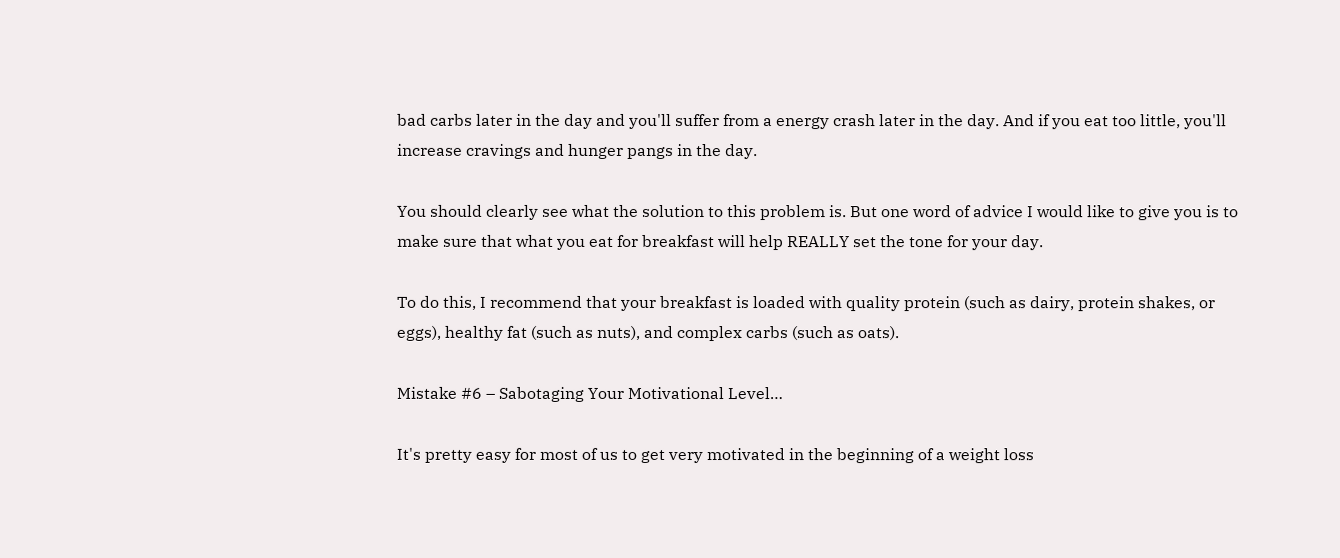bad carbs later in the day and you'll suffer from a energy crash later in the day. And if you eat too little, you'll increase cravings and hunger pangs in the day.

You should clearly see what the solution to this problem is. But one word of advice I would like to give you is to make sure that what you eat for breakfast will help REALLY set the tone for your day.

To do this, I recommend that your breakfast is loaded with quality protein (such as dairy, protein shakes, or eggs), healthy fat (such as nuts), and complex carbs (such as oats).

Mistake #6 – Sabotaging Your Motivational Level…

It's pretty easy for most of us to get very motivated in the beginning of a weight loss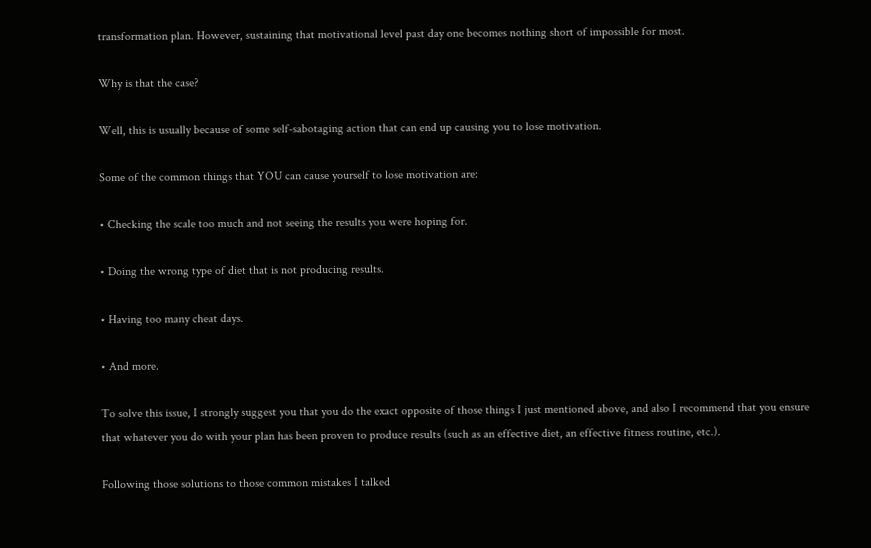transformation plan. However, sustaining that motivational level past day one becomes nothing short of impossible for most.

Why is that the case?

Well, this is usually because of some self-sabotaging action that can end up causing you to lose motivation.

Some of the common things that YOU can cause yourself to lose motivation are:

• Checking the scale too much and not seeing the results you were hoping for.

• Doing the wrong type of diet that is not producing results.

• Having too many cheat days.

• And more.

To solve this issue, I strongly suggest you that you do the exact opposite of those things I just mentioned above, and also I recommend that you ensure that whatever you do with your plan has been proven to produce results (such as an effective diet, an effective fitness routine, etc.).

Following those solutions to those common mistakes I talked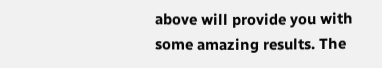above will provide you with some amazing results. The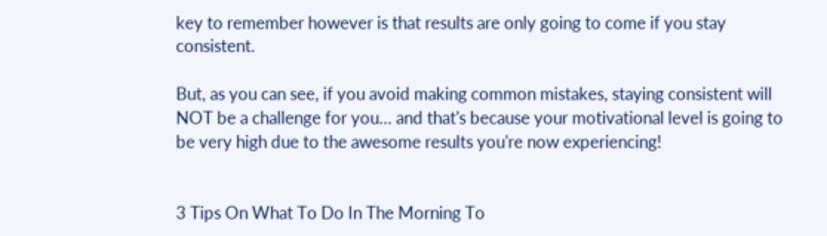key to remember however is that results are only going to come if you stay consistent.

But, as you can see, if you avoid making common mistakes, staying consistent will NOT be a challenge for you… and that's because your motivational level is going to be very high due to the awesome results you're now experiencing!


3 Tips On What To Do In The Morning To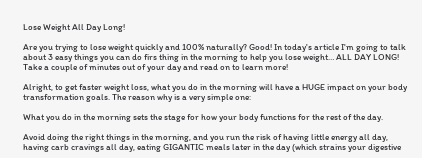Lose Weight All Day Long!

Are you trying to lose weight quickly and 100% naturally? Good! In today's article I'm going to talk about 3 easy things you can do firs thing in the morning to help you lose weight… ALL DAY LONG! Take a couple of minutes out of your day and read on to learn more!

Alright, to get faster weight loss, what you do in the morning will have a HUGE impact on your body transformation goals. The reason why is a very simple one:

What you do in the morning sets the stage for how your body functions for the rest of the day.

Avoid doing the right things in the morning, and you run the risk of having little energy all day, having carb cravings all day, eating GIGANTIC meals later in the day (which strains your digestive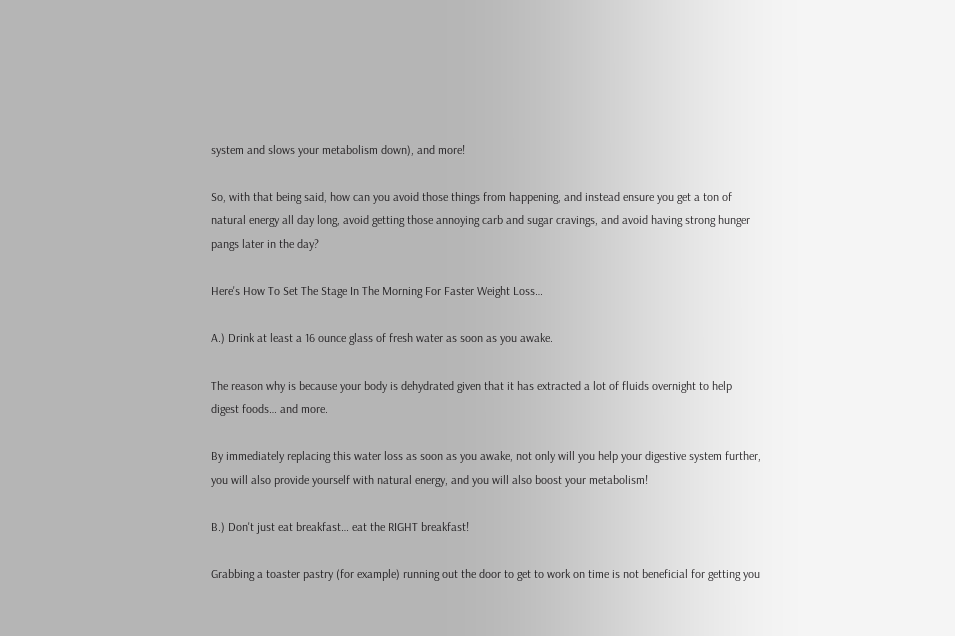system and slows your metabolism down), and more!

So, with that being said, how can you avoid those things from happening, and instead ensure you get a ton of natural energy all day long, avoid getting those annoying carb and sugar cravings, and avoid having strong hunger pangs later in the day?

Here's How To Set The Stage In The Morning For Faster Weight Loss…

A.) Drink at least a 16 ounce glass of fresh water as soon as you awake.

The reason why is because your body is dehydrated given that it has extracted a lot of fluids overnight to help digest foods… and more.

By immediately replacing this water loss as soon as you awake, not only will you help your digestive system further, you will also provide yourself with natural energy, and you will also boost your metabolism!

B.) Don't just eat breakfast… eat the RIGHT breakfast!

Grabbing a toaster pastry (for example) running out the door to get to work on time is not beneficial for getting you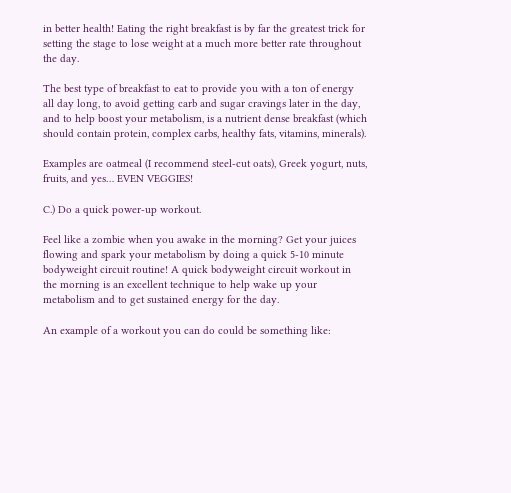in better health! Eating the right breakfast is by far the greatest trick for setting the stage to lose weight at a much more better rate throughout the day.

The best type of breakfast to eat to provide you with a ton of energy all day long, to avoid getting carb and sugar cravings later in the day, and to help boost your metabolism, is a nutrient dense breakfast (which should contain protein, complex carbs, healthy fats, vitamins, minerals).

Examples are oatmeal (I recommend steel-cut oats), Greek yogurt, nuts, fruits, and yes… EVEN VEGGIES!

C.) Do a quick power-up workout.

Feel like a zombie when you awake in the morning? Get your juices flowing and spark your metabolism by doing a quick 5-10 minute bodyweight circuit routine! A quick bodyweight circuit workout in the morning is an excellent technique to help wake up your metabolism and to get sustained energy for the day.

An example of a workout you can do could be something like: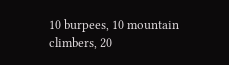10 burpees, 10 mountain climbers, 20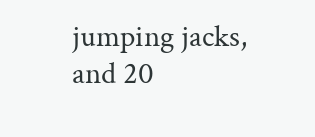jumping jacks, and 20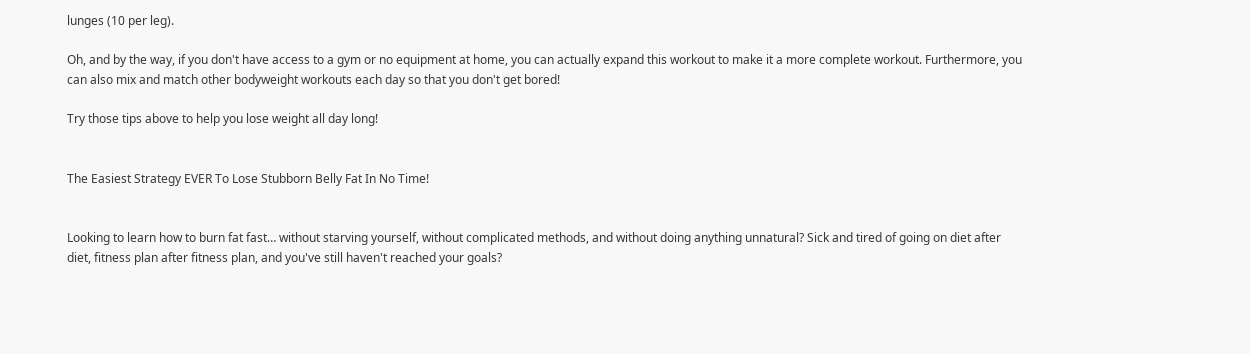lunges (10 per leg).

Oh, and by the way, if you don't have access to a gym or no equipment at home, you can actually expand this workout to make it a more complete workout. Furthermore, you can also mix and match other bodyweight workouts each day so that you don't get bored!

Try those tips above to help you lose weight all day long!


The Easiest Strategy EVER To Lose Stubborn Belly Fat In No Time!


Looking to learn how to burn fat fast… without starving yourself, without complicated methods, and without doing anything unnatural? Sick and tired of going on diet after diet, fitness plan after fitness plan, and you've still haven't reached your goals?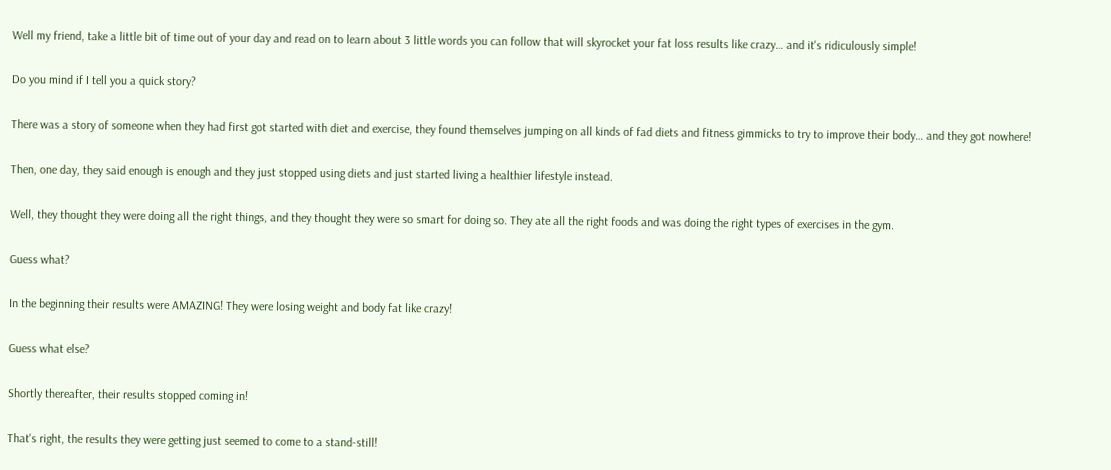Well my friend, take a little bit of time out of your day and read on to learn about 3 little words you can follow that will skyrocket your fat loss results like crazy… and it's ridiculously simple!

Do you mind if I tell you a quick story?

There was a story of someone when they had first got started with diet and exercise, they found themselves jumping on all kinds of fad diets and fitness gimmicks to try to improve their body… and they got nowhere!

Then, one day, they said enough is enough and they just stopped using diets and just started living a healthier lifestyle instead.

Well, they thought they were doing all the right things, and they thought they were so smart for doing so. They ate all the right foods and was doing the right types of exercises in the gym.

Guess what?

In the beginning their results were AMAZING! They were losing weight and body fat like crazy!

Guess what else?

Shortly thereafter, their results stopped coming in!

That's right, the results they were getting just seemed to come to a stand-still!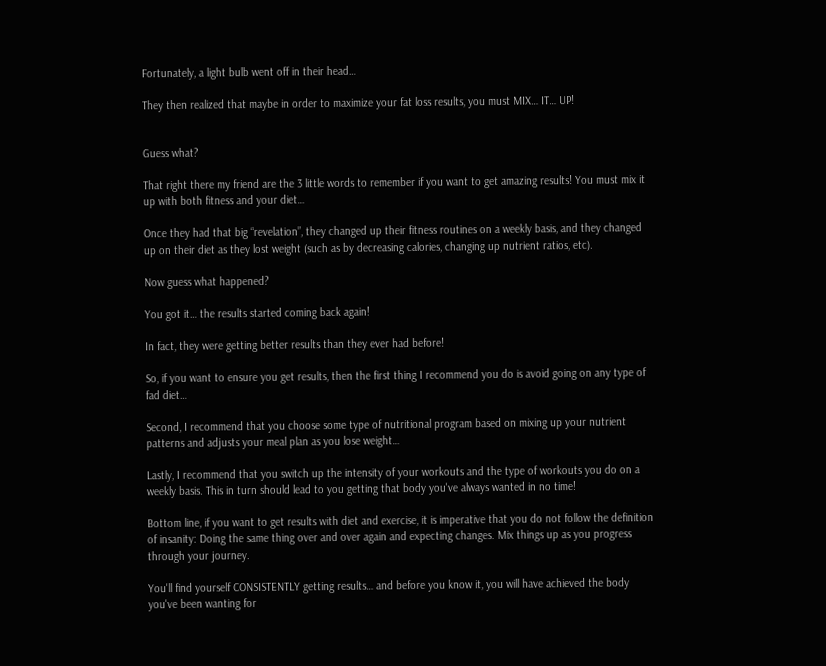Fortunately, a light bulb went off in their head…

They then realized that maybe in order to maximize your fat loss results, you must MIX… IT… UP!


Guess what?

That right there my friend are the 3 little words to remember if you want to get amazing results! You must mix it up with both fitness and your diet…

Once they had that big “revelation”, they changed up their fitness routines on a weekly basis, and they changed up on their diet as they lost weight (such as by decreasing calories, changing up nutrient ratios, etc).

Now guess what happened?

You got it… the results started coming back again!

In fact, they were getting better results than they ever had before!

So, if you want to ensure you get results, then the first thing I recommend you do is avoid going on any type of fad diet…

Second, I recommend that you choose some type of nutritional program based on mixing up your nutrient patterns and adjusts your meal plan as you lose weight…

Lastly, I recommend that you switch up the intensity of your workouts and the type of workouts you do on a weekly basis. This in turn should lead to you getting that body you've always wanted in no time!

Bottom line, if you want to get results with diet and exercise, it is imperative that you do not follow the definition of insanity: Doing the same thing over and over again and expecting changes. Mix things up as you progress through your journey.

You'll find yourself CONSISTENTLY getting results… and before you know it, you will have achieved the body you've been wanting for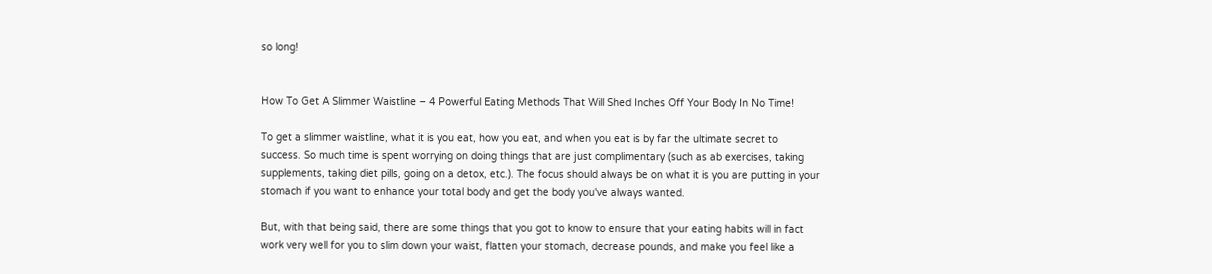so long!


How To Get A Slimmer Waistline – 4 Powerful Eating Methods That Will Shed Inches Off Your Body In No Time!

To get a slimmer waistline, what it is you eat, how you eat, and when you eat is by far the ultimate secret to success. So much time is spent worrying on doing things that are just complimentary (such as ab exercises, taking supplements, taking diet pills, going on a detox, etc.). The focus should always be on what it is you are putting in your stomach if you want to enhance your total body and get the body you've always wanted.

But, with that being said, there are some things that you got to know to ensure that your eating habits will in fact work very well for you to slim down your waist, flatten your stomach, decrease pounds, and make you feel like a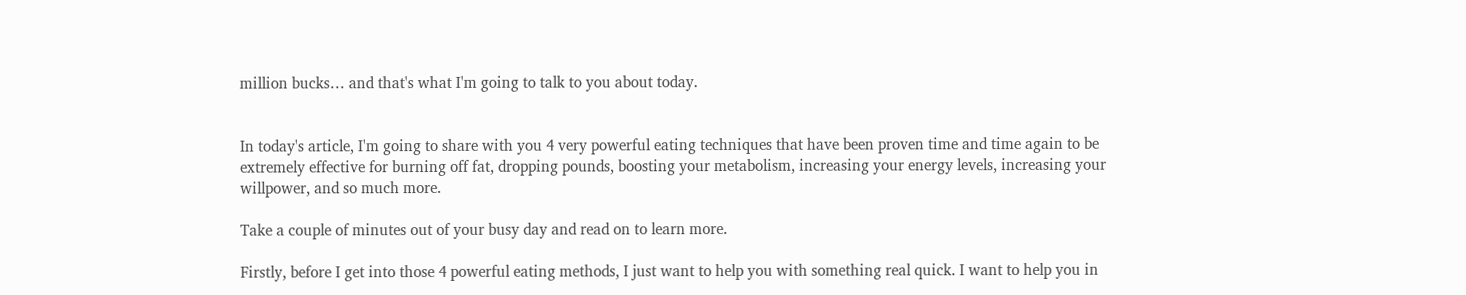million bucks… and that's what I'm going to talk to you about today.


In today's article, I'm going to share with you 4 very powerful eating techniques that have been proven time and time again to be extremely effective for burning off fat, dropping pounds, boosting your metabolism, increasing your energy levels, increasing your willpower, and so much more.

Take a couple of minutes out of your busy day and read on to learn more.

Firstly, before I get into those 4 powerful eating methods, I just want to help you with something real quick. I want to help you in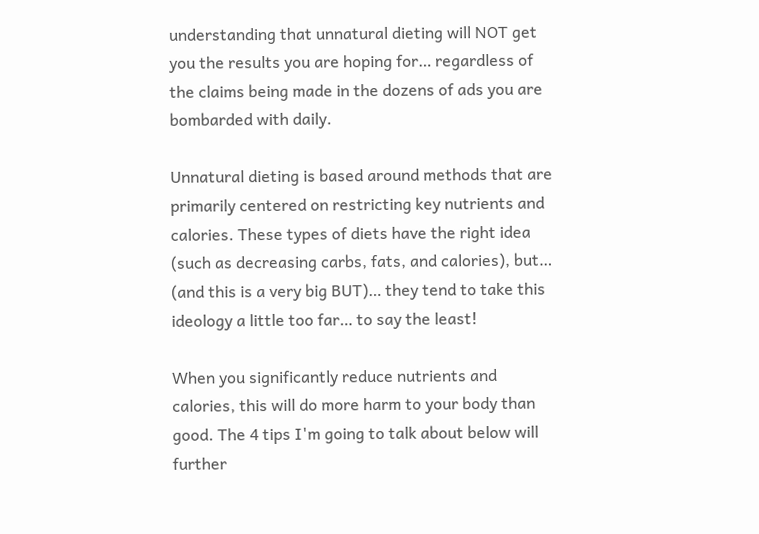understanding that unnatural dieting will NOT get you the results you are hoping for… regardless of the claims being made in the dozens of ads you are bombarded with daily.

Unnatural dieting is based around methods that are primarily centered on restricting key nutrients and calories. These types of diets have the right idea (such as decreasing carbs, fats, and calories), but… (and this is a very big BUT)… they tend to take this ideology a little too far… to say the least!

When you significantly reduce nutrients and calories, this will do more harm to your body than good. The 4 tips I'm going to talk about below will further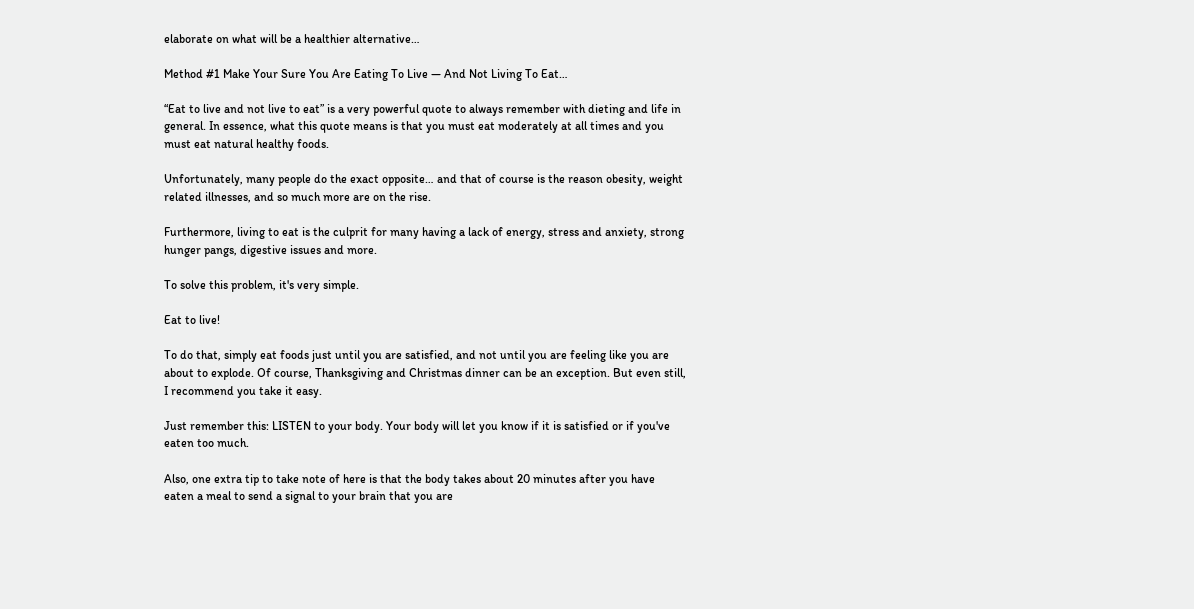elaborate on what will be a healthier alternative…

Method #1 Make Your Sure You Are Eating To Live — And Not Living To Eat…

“Eat to live and not live to eat” is a very powerful quote to always remember with dieting and life in general. In essence, what this quote means is that you must eat moderately at all times and you must eat natural healthy foods.

Unfortunately, many people do the exact opposite… and that of course is the reason obesity, weight related illnesses, and so much more are on the rise.

Furthermore, living to eat is the culprit for many having a lack of energy, stress and anxiety, strong hunger pangs, digestive issues and more.

To solve this problem, it's very simple.

Eat to live!

To do that, simply eat foods just until you are satisfied, and not until you are feeling like you are about to explode. Of course, Thanksgiving and Christmas dinner can be an exception. But even still, I recommend you take it easy.

Just remember this: LISTEN to your body. Your body will let you know if it is satisfied or if you've eaten too much.

Also, one extra tip to take note of here is that the body takes about 20 minutes after you have eaten a meal to send a signal to your brain that you are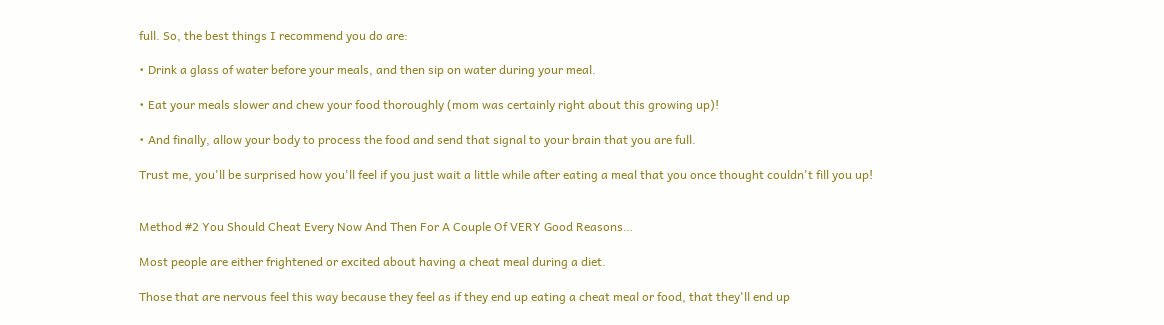full. So, the best things I recommend you do are:

• Drink a glass of water before your meals, and then sip on water during your meal.

• Eat your meals slower and chew your food thoroughly (mom was certainly right about this growing up)!

• And finally, allow your body to process the food and send that signal to your brain that you are full.

Trust me, you'll be surprised how you'll feel if you just wait a little while after eating a meal that you once thought couldn't fill you up!


Method #2 You Should Cheat Every Now And Then For A Couple Of VERY Good Reasons…

Most people are either frightened or excited about having a cheat meal during a diet.

Those that are nervous feel this way because they feel as if they end up eating a cheat meal or food, that they'll end up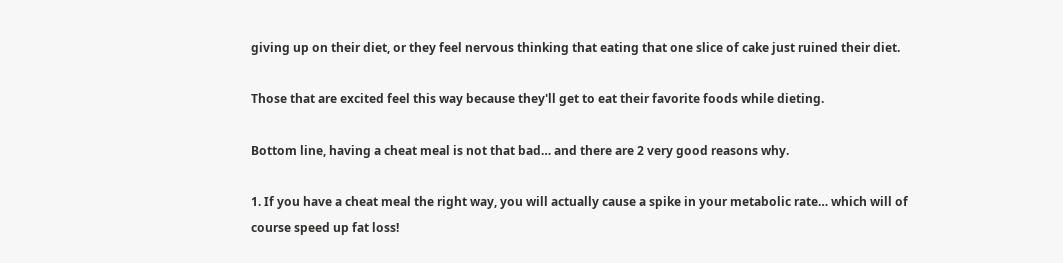giving up on their diet, or they feel nervous thinking that eating that one slice of cake just ruined their diet.

Those that are excited feel this way because they'll get to eat their favorite foods while dieting.

Bottom line, having a cheat meal is not that bad… and there are 2 very good reasons why.

1. If you have a cheat meal the right way, you will actually cause a spike in your metabolic rate… which will of course speed up fat loss!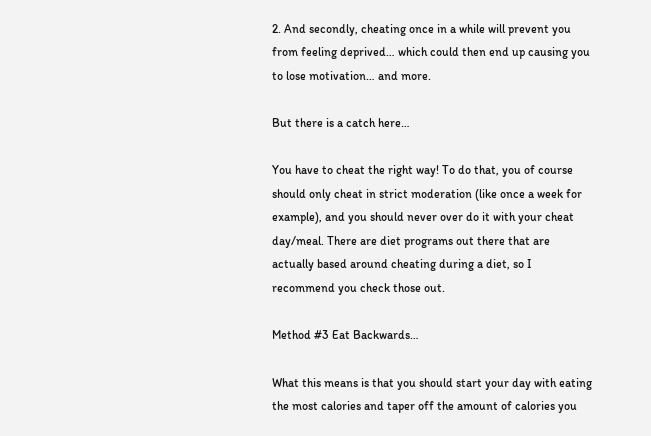2. And secondly, cheating once in a while will prevent you from feeling deprived… which could then end up causing you to lose motivation… and more.

But there is a catch here…

You have to cheat the right way! To do that, you of course should only cheat in strict moderation (like once a week for example), and you should never over do it with your cheat day/meal. There are diet programs out there that are actually based around cheating during a diet, so I recommend you check those out.

Method #3 Eat Backwards…

What this means is that you should start your day with eating the most calories and taper off the amount of calories you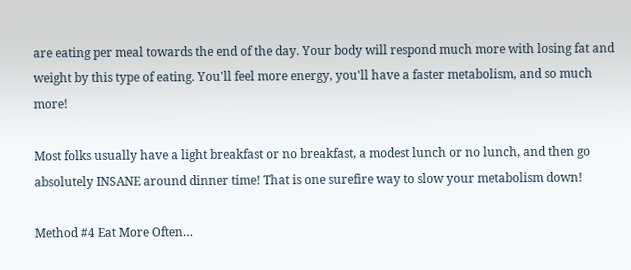are eating per meal towards the end of the day. Your body will respond much more with losing fat and weight by this type of eating. You'll feel more energy, you'll have a faster metabolism, and so much more!

Most folks usually have a light breakfast or no breakfast, a modest lunch or no lunch, and then go absolutely INSANE around dinner time! That is one surefire way to slow your metabolism down!

Method #4 Eat More Often…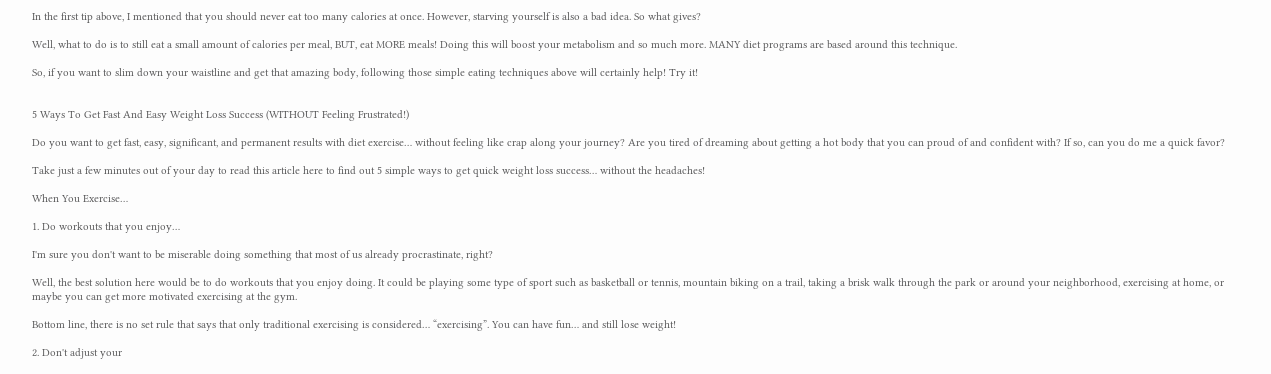In the first tip above, I mentioned that you should never eat too many calories at once. However, starving yourself is also a bad idea. So what gives?

Well, what to do is to still eat a small amount of calories per meal, BUT, eat MORE meals! Doing this will boost your metabolism and so much more. MANY diet programs are based around this technique.

So, if you want to slim down your waistline and get that amazing body, following those simple eating techniques above will certainly help! Try it!


5 Ways To Get Fast And Easy Weight Loss Success (WITHOUT Feeling Frustrated!)

Do you want to get fast, easy, significant, and permanent results with diet exercise… without feeling like crap along your journey? Are you tired of dreaming about getting a hot body that you can proud of and confident with? If so, can you do me a quick favor?

Take just a few minutes out of your day to read this article here to find out 5 simple ways to get quick weight loss success… without the headaches!

When You Exercise…

1. Do workouts that you enjoy…

I'm sure you don't want to be miserable doing something that most of us already procrastinate, right?

Well, the best solution here would be to do workouts that you enjoy doing. It could be playing some type of sport such as basketball or tennis, mountain biking on a trail, taking a brisk walk through the park or around your neighborhood, exercising at home, or maybe you can get more motivated exercising at the gym.

Bottom line, there is no set rule that says that only traditional exercising is considered… “exercising”. You can have fun… and still lose weight!

2. Don't adjust your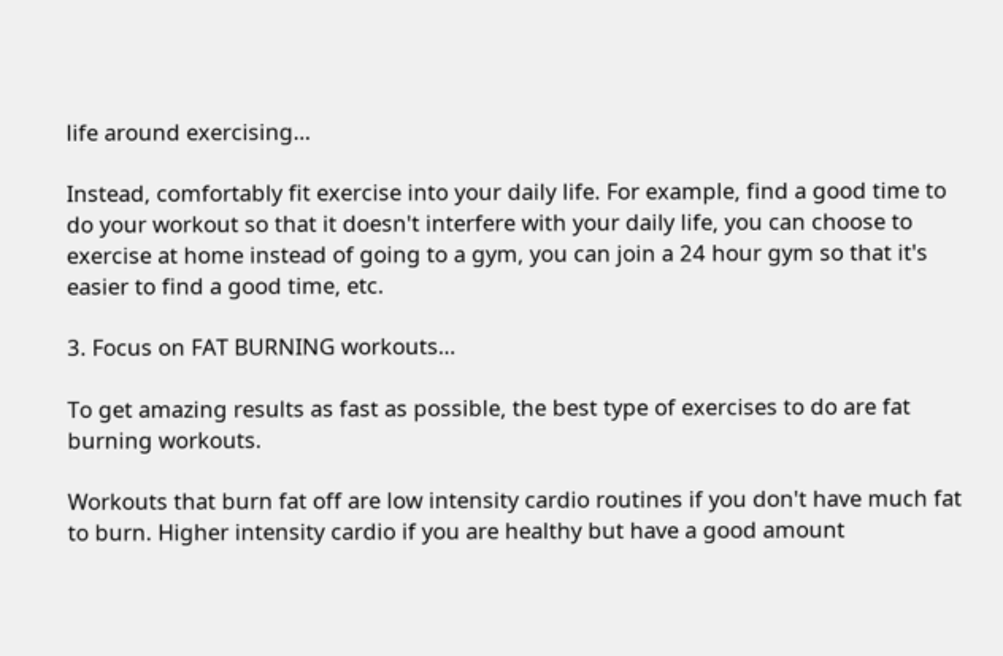life around exercising…

Instead, comfortably fit exercise into your daily life. For example, find a good time to do your workout so that it doesn't interfere with your daily life, you can choose to exercise at home instead of going to a gym, you can join a 24 hour gym so that it's easier to find a good time, etc.

3. Focus on FAT BURNING workouts…

To get amazing results as fast as possible, the best type of exercises to do are fat burning workouts.

Workouts that burn fat off are low intensity cardio routines if you don't have much fat to burn. Higher intensity cardio if you are healthy but have a good amount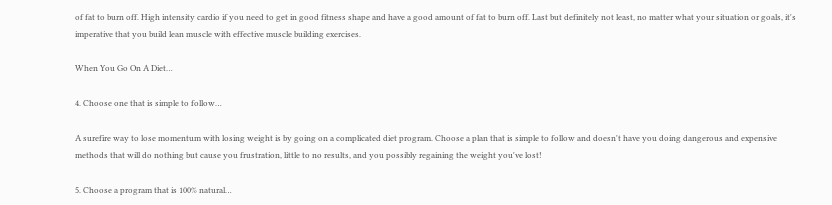of fat to burn off. High intensity cardio if you need to get in good fitness shape and have a good amount of fat to burn off. Last but definitely not least, no matter what your situation or goals, it's imperative that you build lean muscle with effective muscle building exercises.

When You Go On A Diet…

4. Choose one that is simple to follow…

A surefire way to lose momentum with losing weight is by going on a complicated diet program. Choose a plan that is simple to follow and doesn't have you doing dangerous and expensive methods that will do nothing but cause you frustration, little to no results, and you possibly regaining the weight you've lost!

5. Choose a program that is 100% natural…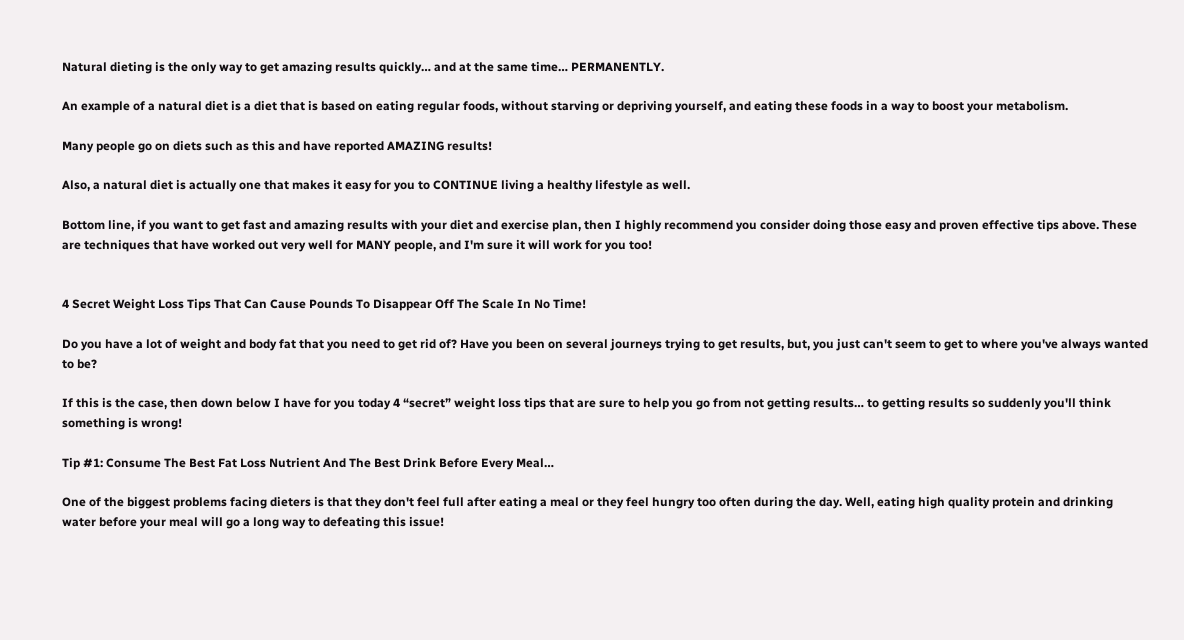Natural dieting is the only way to get amazing results quickly… and at the same time… PERMANENTLY.

An example of a natural diet is a diet that is based on eating regular foods, without starving or depriving yourself, and eating these foods in a way to boost your metabolism.

Many people go on diets such as this and have reported AMAZING results!

Also, a natural diet is actually one that makes it easy for you to CONTINUE living a healthy lifestyle as well.

Bottom line, if you want to get fast and amazing results with your diet and exercise plan, then I highly recommend you consider doing those easy and proven effective tips above. These are techniques that have worked out very well for MANY people, and I'm sure it will work for you too!


4 Secret Weight Loss Tips That Can Cause Pounds To Disappear Off The Scale In No Time!

Do you have a lot of weight and body fat that you need to get rid of? Have you been on several journeys trying to get results, but, you just can't seem to get to where you've always wanted to be?

If this is the case, then down below I have for you today 4 “secret” weight loss tips that are sure to help you go from not getting results… to getting results so suddenly you'll think something is wrong!

Tip #1: Consume The Best Fat Loss Nutrient And The Best Drink Before Every Meal…

One of the biggest problems facing dieters is that they don't feel full after eating a meal or they feel hungry too often during the day. Well, eating high quality protein and drinking water before your meal will go a long way to defeating this issue!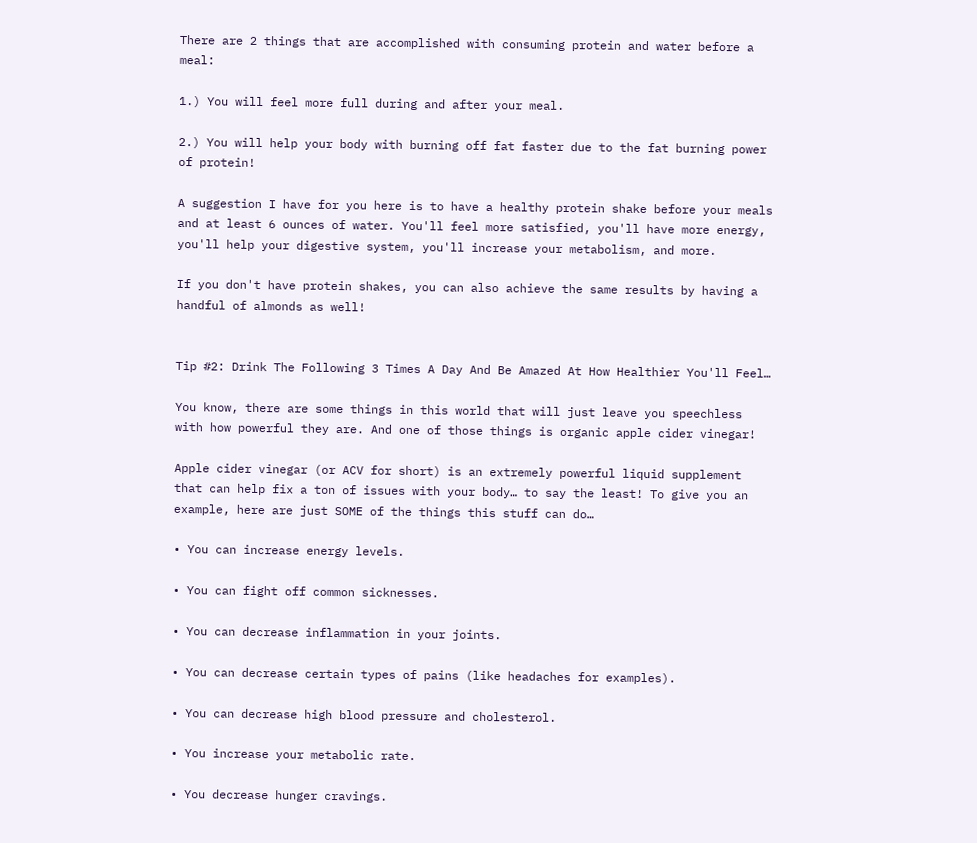There are 2 things that are accomplished with consuming protein and water before a meal:

1.) You will feel more full during and after your meal.

2.) You will help your body with burning off fat faster due to the fat burning power of protein!

A suggestion I have for you here is to have a healthy protein shake before your meals and at least 6 ounces of water. You'll feel more satisfied, you'll have more energy, you'll help your digestive system, you'll increase your metabolism, and more.

If you don't have protein shakes, you can also achieve the same results by having a handful of almonds as well!


Tip #2: Drink The Following 3 Times A Day And Be Amazed At How Healthier You'll Feel…

You know, there are some things in this world that will just leave you speechless with how powerful they are. And one of those things is organic apple cider vinegar!

Apple cider vinegar (or ACV for short) is an extremely powerful liquid supplement that can help fix a ton of issues with your body… to say the least! To give you an example, here are just SOME of the things this stuff can do…

• You can increase energy levels.

• You can fight off common sicknesses.

• You can decrease inflammation in your joints.

• You can decrease certain types of pains (like headaches for examples).

• You can decrease high blood pressure and cholesterol.

• You increase your metabolic rate.

• You decrease hunger cravings.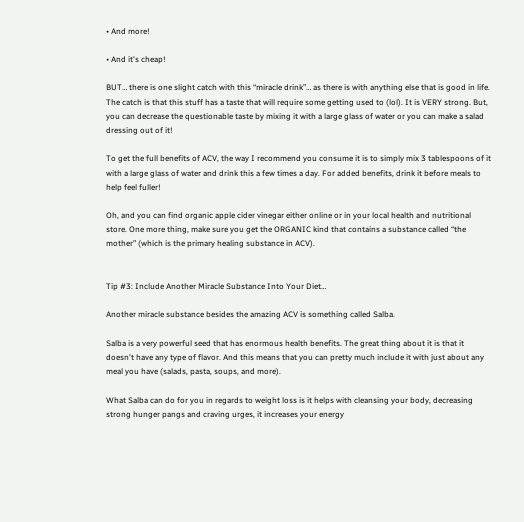• And more!

• And it's cheap!

BUT… there is one slight catch with this “miracle drink”… as there is with anything else that is good in life. The catch is that this stuff has a taste that will require some getting used to (lol). It is VERY strong. But, you can decrease the questionable taste by mixing it with a large glass of water or you can make a salad dressing out of it!

To get the full benefits of ACV, the way I recommend you consume it is to simply mix 3 tablespoons of it with a large glass of water and drink this a few times a day. For added benefits, drink it before meals to help feel fuller!

Oh, and you can find organic apple cider vinegar either online or in your local health and nutritional store. One more thing, make sure you get the ORGANIC kind that contains a substance called “the mother” (which is the primary healing substance in ACV).


Tip #3: Include Another Miracle Substance Into Your Diet…

Another miracle substance besides the amazing ACV is something called Salba.

Salba is a very powerful seed that has enormous health benefits. The great thing about it is that it doesn't have any type of flavor. And this means that you can pretty much include it with just about any meal you have (salads, pasta, soups, and more).

What Salba can do for you in regards to weight loss is it helps with cleansing your body, decreasing strong hunger pangs and craving urges, it increases your energy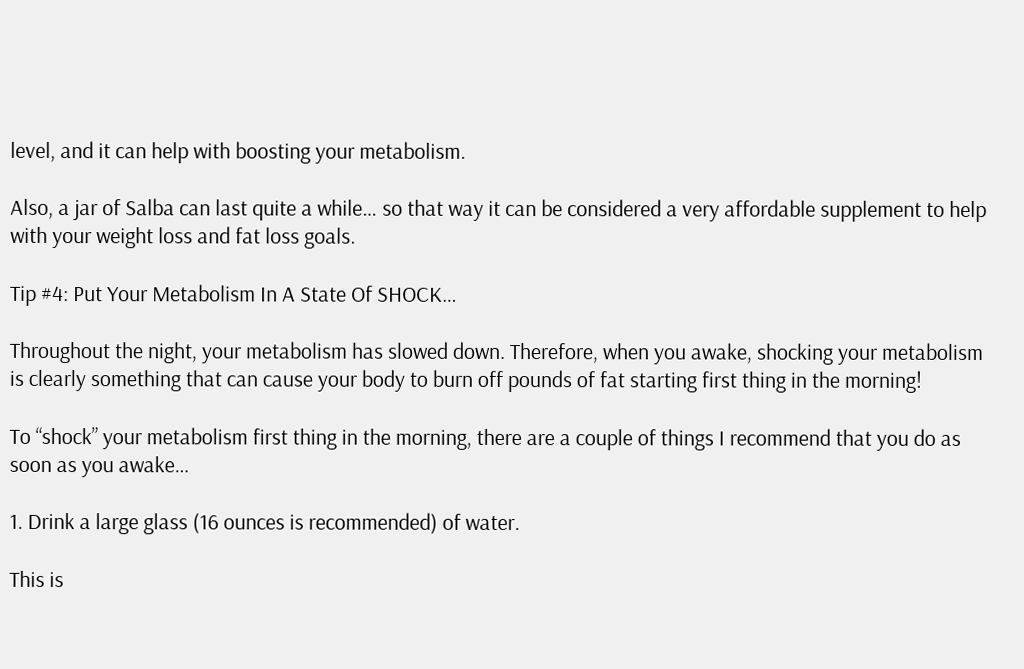level, and it can help with boosting your metabolism.

Also, a jar of Salba can last quite a while… so that way it can be considered a very affordable supplement to help with your weight loss and fat loss goals.

Tip #4: Put Your Metabolism In A State Of SHOCK…

Throughout the night, your metabolism has slowed down. Therefore, when you awake, shocking your metabolism is clearly something that can cause your body to burn off pounds of fat starting first thing in the morning!

To “shock” your metabolism first thing in the morning, there are a couple of things I recommend that you do as soon as you awake…

1. Drink a large glass (16 ounces is recommended) of water.

This is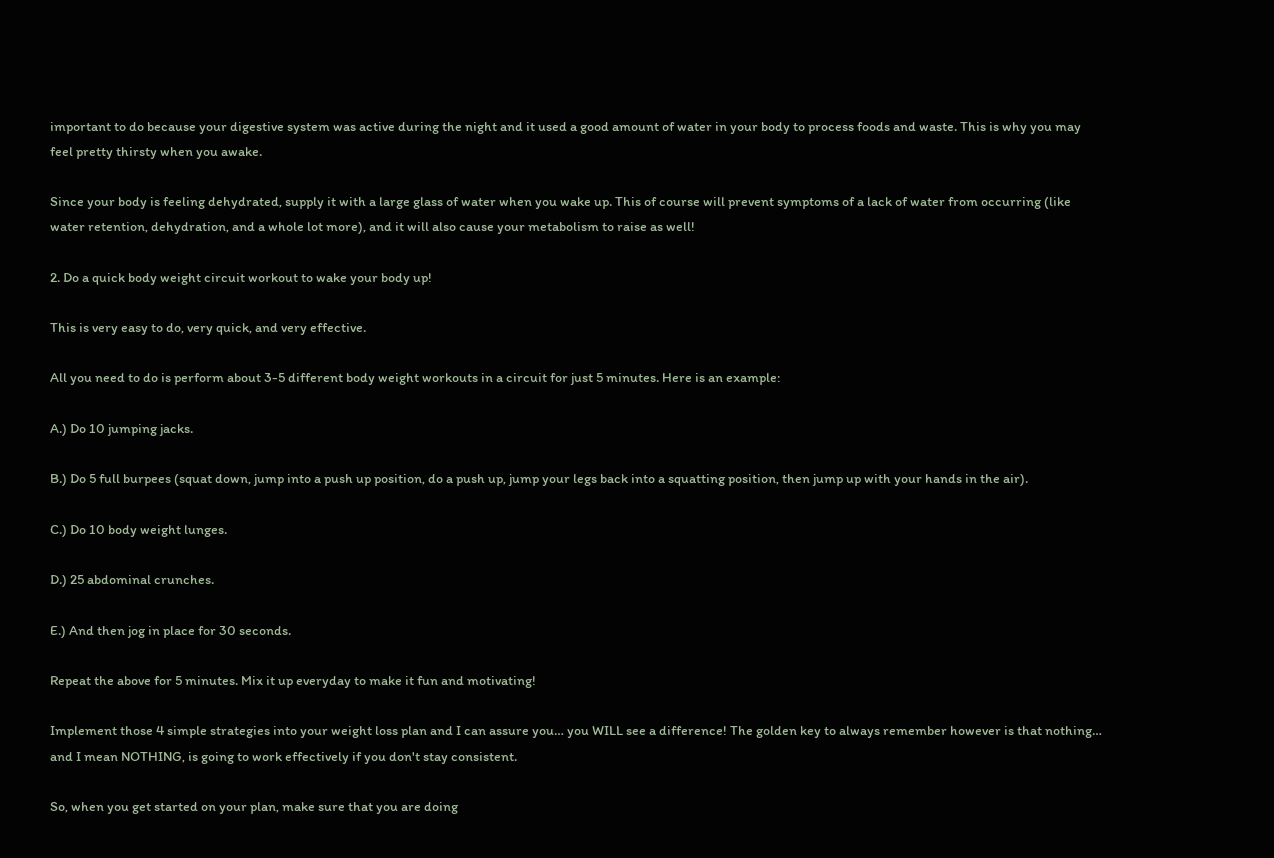important to do because your digestive system was active during the night and it used a good amount of water in your body to process foods and waste. This is why you may feel pretty thirsty when you awake.

Since your body is feeling dehydrated, supply it with a large glass of water when you wake up. This of course will prevent symptoms of a lack of water from occurring (like water retention, dehydration, and a whole lot more), and it will also cause your metabolism to raise as well!

2. Do a quick body weight circuit workout to wake your body up!

This is very easy to do, very quick, and very effective.

All you need to do is perform about 3-5 different body weight workouts in a circuit for just 5 minutes. Here is an example:

A.) Do 10 jumping jacks.

B.) Do 5 full burpees (squat down, jump into a push up position, do a push up, jump your legs back into a squatting position, then jump up with your hands in the air).

C.) Do 10 body weight lunges.

D.) 25 abdominal crunches.

E.) And then jog in place for 30 seconds.

Repeat the above for 5 minutes. Mix it up everyday to make it fun and motivating!

Implement those 4 simple strategies into your weight loss plan and I can assure you… you WILL see a difference! The golden key to always remember however is that nothing… and I mean NOTHING, is going to work effectively if you don't stay consistent.

So, when you get started on your plan, make sure that you are doing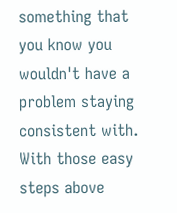something that you know you wouldn't have a problem staying consistent with. With those easy steps above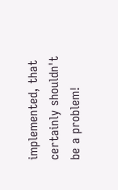implemented, that certainly shouldn't be a problem!